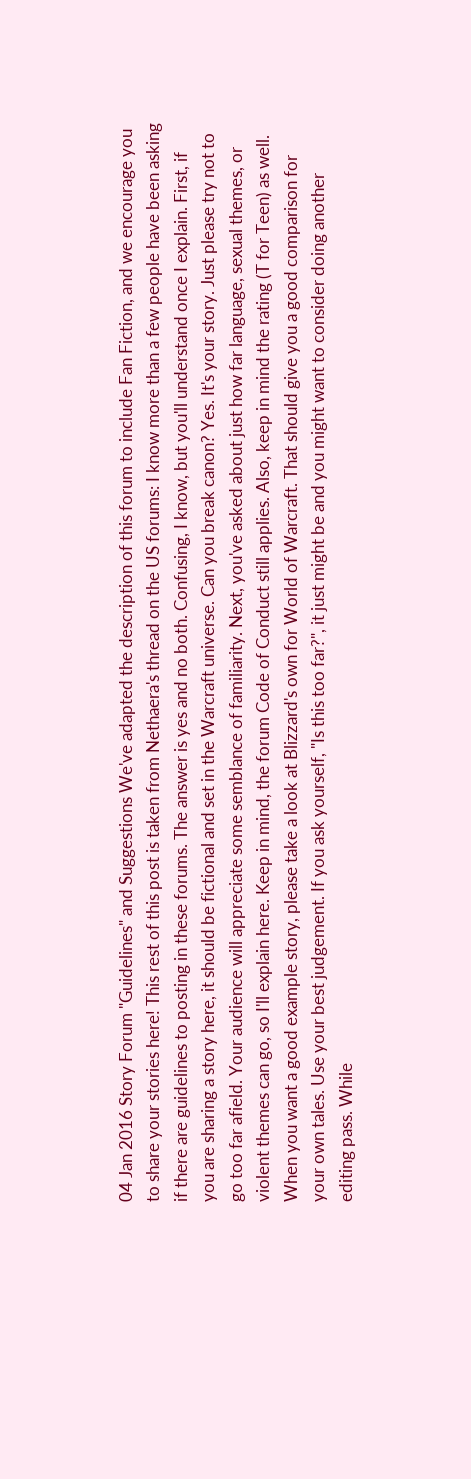04 Jan 2016 Story Forum "Guidelines" and Suggestions We've adapted the description of this forum to include Fan Fiction, and we encourage you to share your stories here! This rest of this post is taken from Nethaera's thread on the US forums: I know more than a few people have been asking if there are guidelines to posting in these forums. The answer is yes and no both. Confusing, I know, but you'll understand once I explain. First, if you are sharing a story here, it should be fictional and set in the Warcraft universe. Can you break canon? Yes. It's your story. Just please try not to go too far afield. Your audience will appreciate some semblance of familiarity. Next, you've asked about just how far language, sexual themes, or violent themes can go, so I'll explain here. Keep in mind, the forum Code of Conduct still applies. Also, keep in mind the rating (T for Teen) as well. When you want a good example story, please take a look at Blizzard's own for World of Warcraft. That should give you a good comparison for your own tales. Use your best judgement. If you ask yourself, "Is this too far?", it just might be and you might want to consider doing another editing pass. While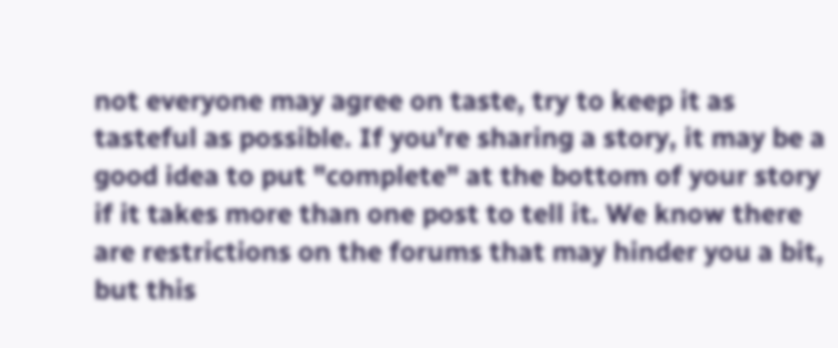not everyone may agree on taste, try to keep it as tasteful as possible. If you're sharing a story, it may be a good idea to put "complete" at the bottom of your story if it takes more than one post to tell it. We know there are restrictions on the forums that may hinder you a bit, but this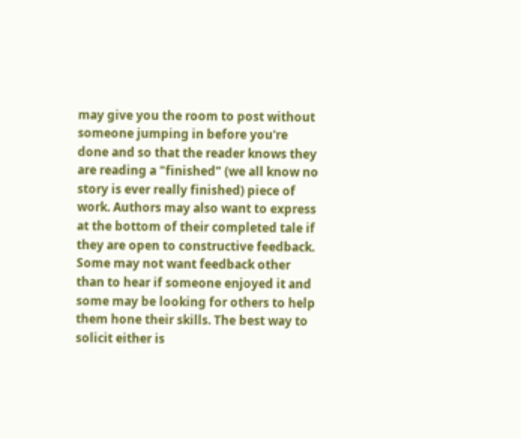may give you the room to post without someone jumping in before you're done and so that the reader knows they are reading a "finished" (we all know no story is ever really finished) piece of work. Authors may also want to express at the bottom of their completed tale if they are open to constructive feedback. Some may not want feedback other than to hear if someone enjoyed it and some may be looking for others to help them hone their skills. The best way to solicit either is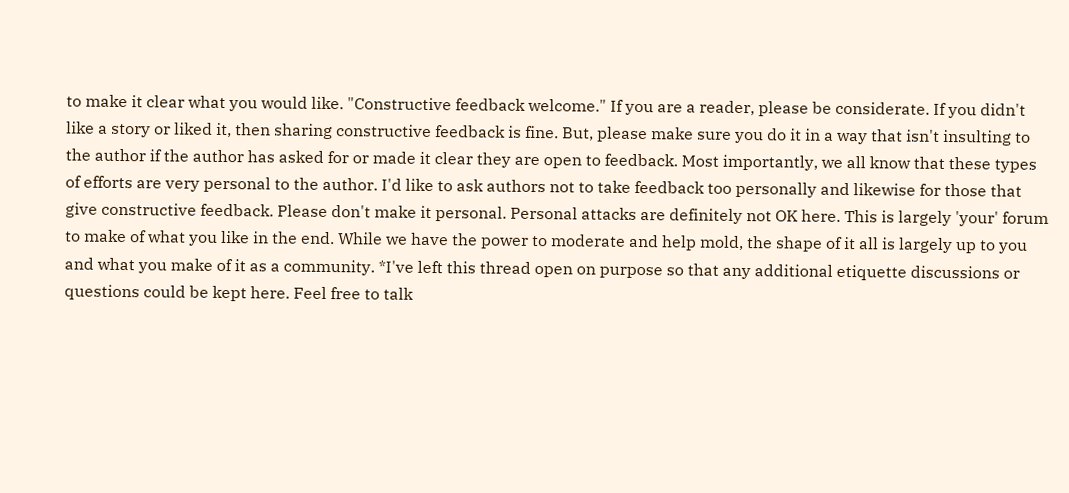to make it clear what you would like. "Constructive feedback welcome." If you are a reader, please be considerate. If you didn't like a story or liked it, then sharing constructive feedback is fine. But, please make sure you do it in a way that isn't insulting to the author if the author has asked for or made it clear they are open to feedback. Most importantly, we all know that these types of efforts are very personal to the author. I'd like to ask authors not to take feedback too personally and likewise for those that give constructive feedback. Please don't make it personal. Personal attacks are definitely not OK here. This is largely 'your' forum to make of what you like in the end. While we have the power to moderate and help mold, the shape of it all is largely up to you and what you make of it as a community. *I've left this thread open on purpose so that any additional etiquette discussions or questions could be kept here. Feel free to talk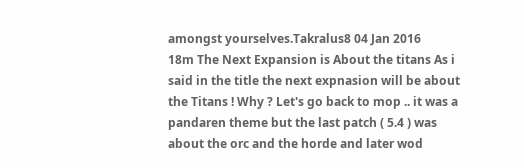amongst yourselves.Takralus8 04 Jan 2016
18m The Next Expansion is About the titans As i said in the title the next expnasion will be about the Titans ! Why ? Let's go back to mop .. it was a pandaren theme but the last patch ( 5.4 ) was about the orc and the horde and later wod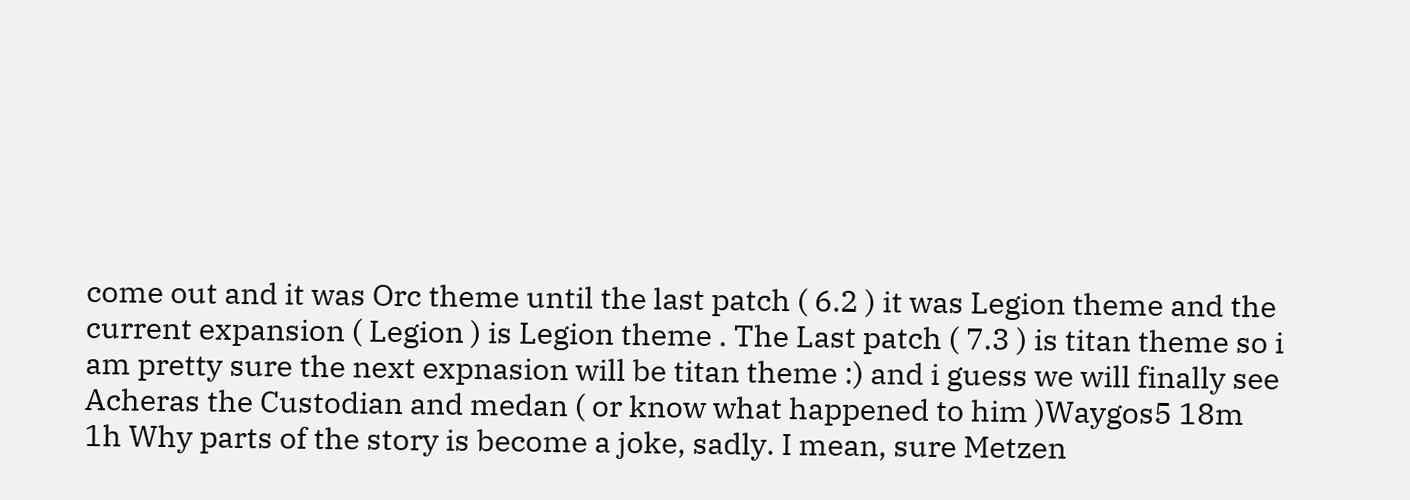come out and it was Orc theme until the last patch ( 6.2 ) it was Legion theme and the current expansion ( Legion ) is Legion theme . The Last patch ( 7.3 ) is titan theme so i am pretty sure the next expnasion will be titan theme :) and i guess we will finally see Acheras the Custodian and medan ( or know what happened to him )Waygos5 18m
1h Why parts of the story is become a joke, sadly. I mean, sure Metzen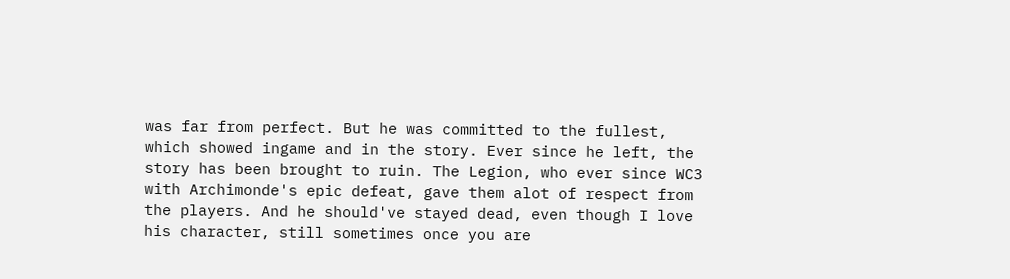was far from perfect. But he was committed to the fullest, which showed ingame and in the story. Ever since he left, the story has been brought to ruin. The Legion, who ever since WC3 with Archimonde's epic defeat, gave them alot of respect from the players. And he should've stayed dead, even though I love his character, still sometimes once you are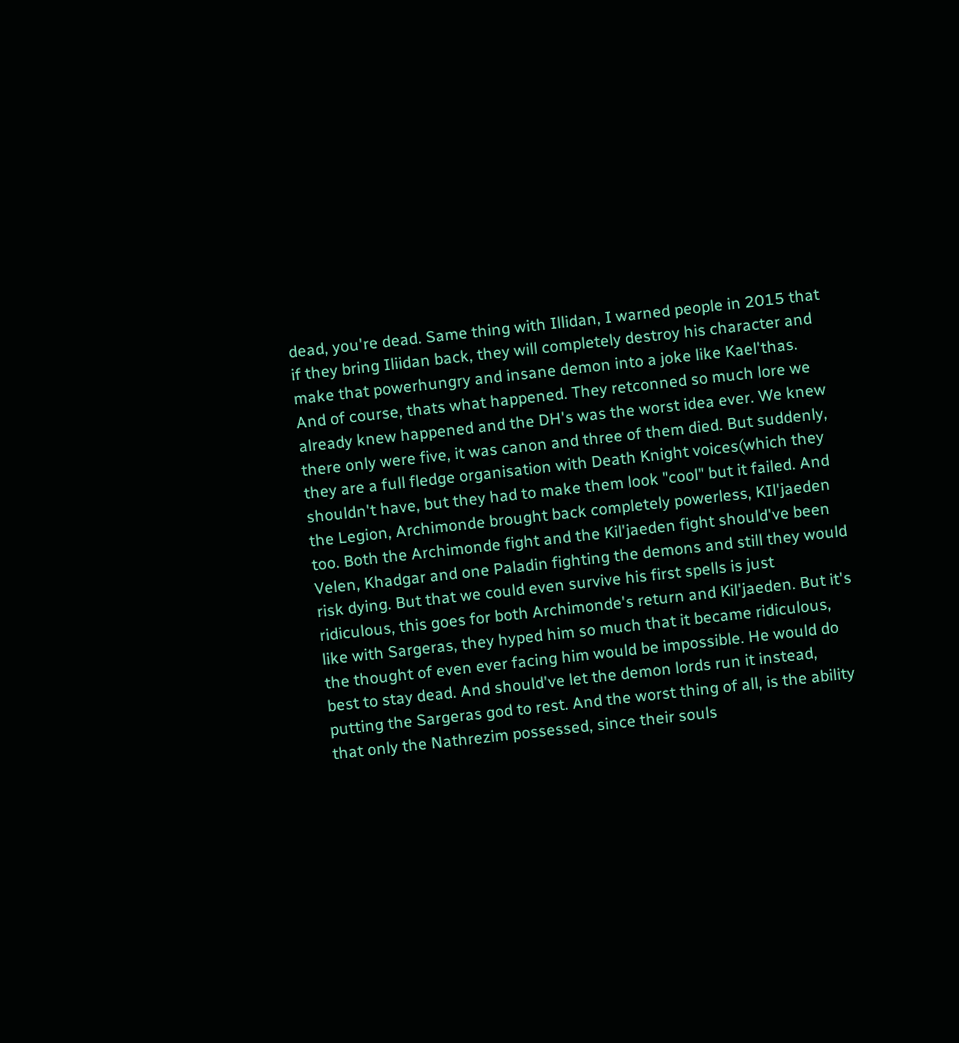dead, you're dead. Same thing with Illidan, I warned people in 2015 that if they bring Iliidan back, they will completely destroy his character and make that powerhungry and insane demon into a joke like Kael'thas. And of course, thats what happened. They retconned so much lore we already knew happened and the DH's was the worst idea ever. We knew there only were five, it was canon and three of them died. But suddenly, they are a full fledge organisation with Death Knight voices(which they shouldn't have, but they had to make them look "cool" but it failed. And the Legion, Archimonde brought back completely powerless, KIl'jaeden too. Both the Archimonde fight and the Kil'jaeden fight should've been Velen, Khadgar and one Paladin fighting the demons and still they would risk dying. But that we could even survive his first spells is just ridiculous, this goes for both Archimonde's return and Kil'jaeden. But it's like with Sargeras, they hyped him so much that it became ridiculous, the thought of even ever facing him would be impossible. He would do best to stay dead. And should've let the demon lords run it instead, putting the Sargeras god to rest. And the worst thing of all, is the ability that only the Nathrezim possessed, since their souls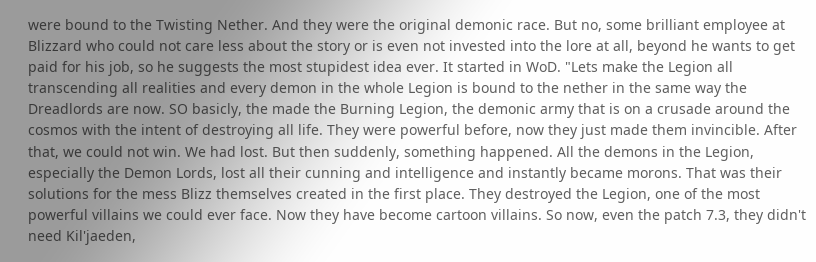were bound to the Twisting Nether. And they were the original demonic race. But no, some brilliant employee at Blizzard who could not care less about the story or is even not invested into the lore at all, beyond he wants to get paid for his job, so he suggests the most stupidest idea ever. It started in WoD. "Lets make the Legion all transcending all realities and every demon in the whole Legion is bound to the nether in the same way the Dreadlords are now. SO basicly, the made the Burning Legion, the demonic army that is on a crusade around the cosmos with the intent of destroying all life. They were powerful before, now they just made them invincible. After that, we could not win. We had lost. But then suddenly, something happened. All the demons in the Legion, especially the Demon Lords, lost all their cunning and intelligence and instantly became morons. That was their solutions for the mess Blizz themselves created in the first place. They destroyed the Legion, one of the most powerful villains we could ever face. Now they have become cartoon villains. So now, even the patch 7.3, they didn't need Kil'jaeden,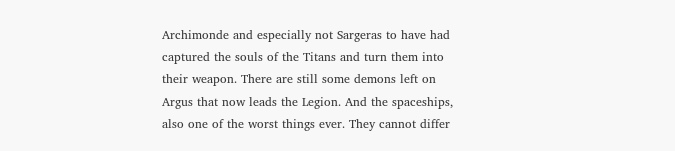Archimonde and especially not Sargeras to have had captured the souls of the Titans and turn them into their weapon. There are still some demons left on Argus that now leads the Legion. And the spaceships, also one of the worst things ever. They cannot differ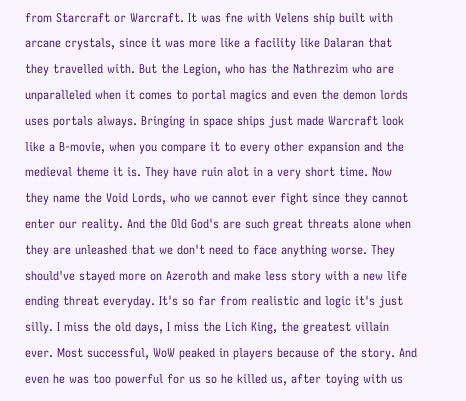from Starcraft or Warcraft. It was fne with Velens ship built with arcane crystals, since it was more like a facility like Dalaran that they travelled with. But the Legion, who has the Nathrezim who are unparalleled when it comes to portal magics and even the demon lords uses portals always. Bringing in space ships just made Warcraft look like a B-movie, when you compare it to every other expansion and the medieval theme it is. They have ruin alot in a very short time. Now they name the Void Lords, who we cannot ever fight since they cannot enter our reality. And the Old God's are such great threats alone when they are unleashed that we don't need to face anything worse. They should've stayed more on Azeroth and make less story with a new life ending threat everyday. It's so far from realistic and logic it's just silly. I miss the old days, I miss the Lich King, the greatest villain ever. Most successful, WoW peaked in players because of the story. And even he was too powerful for us so he killed us, after toying with us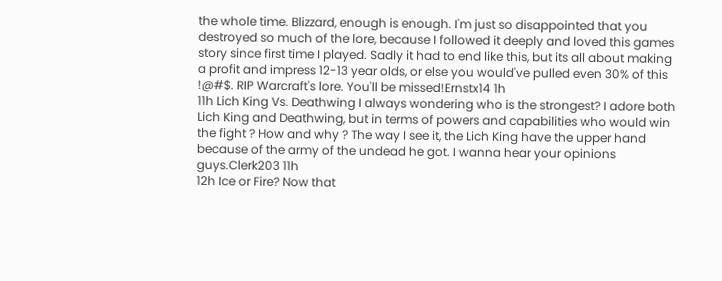the whole time. Blizzard, enough is enough. I'm just so disappointed that you destroyed so much of the lore, because I followed it deeply and loved this games story since first time I played. Sadly it had to end like this, but its all about making a profit and impress 12-13 year olds, or else you would've pulled even 30% of this !@#$. RIP Warcraft's lore. You'll be missed!Ernstx14 1h
11h Lich King Vs. Deathwing I always wondering who is the strongest? I adore both Lich King and Deathwing, but in terms of powers and capabilities who would win the fight ? How and why ? The way I see it, the Lich King have the upper hand because of the army of the undead he got. I wanna hear your opinions guys.Clerk203 11h
12h Ice or Fire? Now that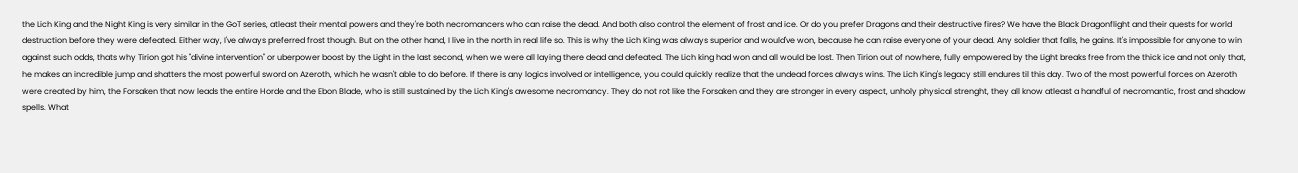the Lich King and the Night King is very similar in the GoT series, atleast their mental powers and they're both necromancers who can raise the dead. And both also control the element of frost and ice. Or do you prefer Dragons and their destructive fires? We have the Black Dragonflight and their quests for world destruction before they were defeated. Either way, I've always preferred frost though. But on the other hand, I live in the north in real life so. This is why the Lich King was always superior and would've won, because he can raise everyone of your dead. Any soldier that falls, he gains. It's impossible for anyone to win against such odds, thats why Tirion got his "divine intervention" or uberpower boost by the Light in the last second, when we were all laying there dead and defeated. The Lich king had won and all would be lost. Then Tirion out of nowhere, fully empowered by the Light breaks free from the thick ice and not only that, he makes an incredible jump and shatters the most powerful sword on Azeroth, which he wasn't able to do before. If there is any logics involved or intelligence, you could quickly realize that the undead forces always wins. The Lich King's legacy still endures til this day. Two of the most powerful forces on Azeroth were created by him, the Forsaken that now leads the entire Horde and the Ebon Blade, who is still sustained by the Lich King's awesome necromancy. They do not rot like the Forsaken and they are stronger in every aspect, unholy physical strenght, they all know atleast a handful of necromantic, frost and shadow spells. What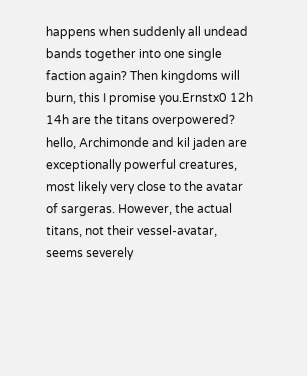happens when suddenly all undead bands together into one single faction again? Then kingdoms will burn, this I promise you.Ernstx0 12h
14h are the titans overpowered? hello, Archimonde and kil jaden are exceptionally powerful creatures, most likely very close to the avatar of sargeras. However, the actual titans, not their vessel-avatar, seems severely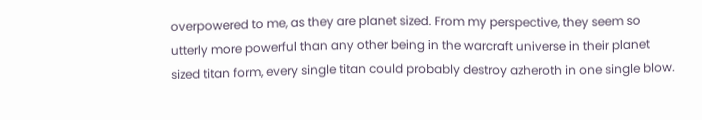overpowered to me, as they are planet sized. From my perspective, they seem so utterly more powerful than any other being in the warcraft universe in their planet sized titan form, every single titan could probably destroy azheroth in one single blow.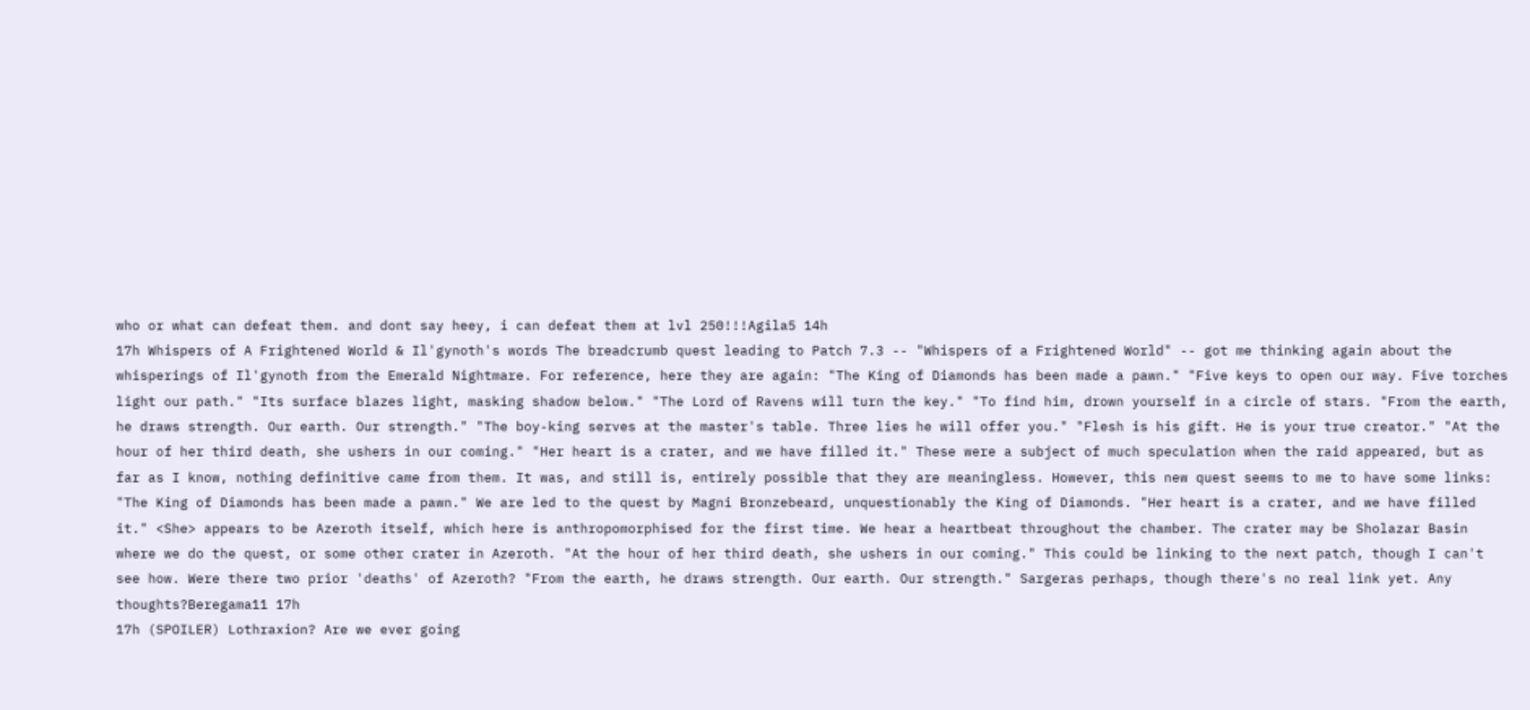who or what can defeat them. and dont say heey, i can defeat them at lvl 250!!!Agila5 14h
17h Whispers of A Frightened World & Il'gynoth's words The breadcrumb quest leading to Patch 7.3 -- "Whispers of a Frightened World" -- got me thinking again about the whisperings of Il'gynoth from the Emerald Nightmare. For reference, here they are again: "The King of Diamonds has been made a pawn." "Five keys to open our way. Five torches light our path." "Its surface blazes light, masking shadow below." "The Lord of Ravens will turn the key." "To find him, drown yourself in a circle of stars. "From the earth, he draws strength. Our earth. Our strength." "The boy-king serves at the master's table. Three lies he will offer you." "Flesh is his gift. He is your true creator." "At the hour of her third death, she ushers in our coming." "Her heart is a crater, and we have filled it." These were a subject of much speculation when the raid appeared, but as far as I know, nothing definitive came from them. It was, and still is, entirely possible that they are meaningless. However, this new quest seems to me to have some links: "The King of Diamonds has been made a pawn." We are led to the quest by Magni Bronzebeard, unquestionably the King of Diamonds. "Her heart is a crater, and we have filled it." <She> appears to be Azeroth itself, which here is anthropomorphised for the first time. We hear a heartbeat throughout the chamber. The crater may be Sholazar Basin where we do the quest, or some other crater in Azeroth. "At the hour of her third death, she ushers in our coming." This could be linking to the next patch, though I can't see how. Were there two prior 'deaths' of Azeroth? "From the earth, he draws strength. Our earth. Our strength." Sargeras perhaps, though there's no real link yet. Any thoughts?Beregama11 17h
17h (SPOILER) Lothraxion? Are we ever going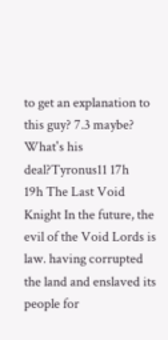to get an explanation to this guy? 7.3 maybe? What's his deal?Tyronus11 17h
19h The Last Void Knight In the future, the evil of the Void Lords is law. having corrupted the land and enslaved its people for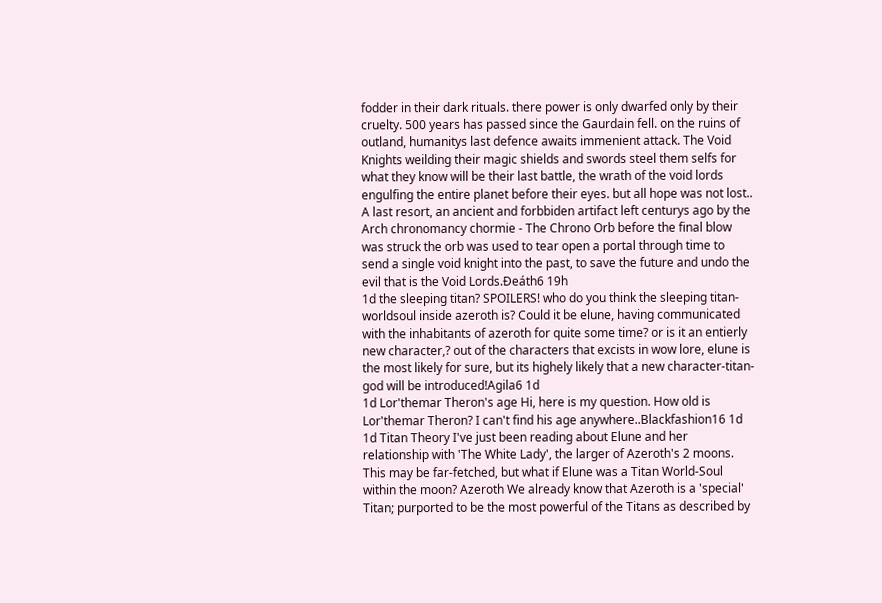fodder in their dark rituals. there power is only dwarfed only by their cruelty. 500 years has passed since the Gaurdain fell. on the ruins of outland, humanitys last defence awaits immenient attack. The Void Knights weilding their magic shields and swords steel them selfs for what they know will be their last battle, the wrath of the void lords engulfing the entire planet before their eyes. but all hope was not lost.. A last resort, an ancient and forbbiden artifact left centurys ago by the Arch chronomancy chormie - The Chrono Orb before the final blow was struck the orb was used to tear open a portal through time to send a single void knight into the past, to save the future and undo the evil that is the Void Lords.Ðeáth6 19h
1d the sleeping titan? SPOILERS! who do you think the sleeping titan-worldsoul inside azeroth is? Could it be elune, having communicated with the inhabitants of azeroth for quite some time? or is it an entierly new character,? out of the characters that excists in wow lore, elune is the most likely for sure, but its highely likely that a new character-titan-god will be introduced!Agila6 1d
1d Lor'themar Theron's age Hi, here is my question. How old is Lor'themar Theron? I can't find his age anywhere..Blackfashion16 1d
1d Titan Theory I've just been reading about Elune and her relationship with 'The White Lady', the larger of Azeroth's 2 moons. This may be far-fetched, but what if Elune was a Titan World-Soul within the moon? Azeroth We already know that Azeroth is a 'special' Titan; purported to be the most powerful of the Titans as described by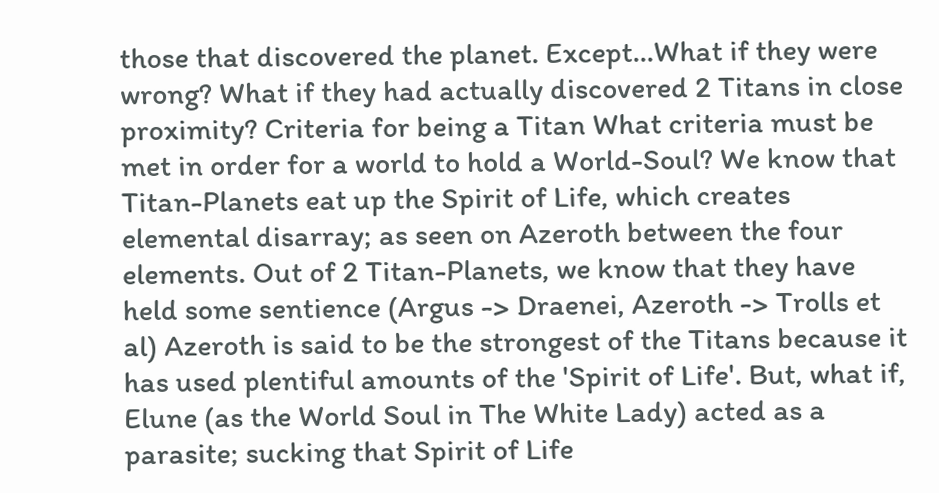those that discovered the planet. Except...What if they were wrong? What if they had actually discovered 2 Titans in close proximity? Criteria for being a Titan What criteria must be met in order for a world to hold a World-Soul? We know that Titan-Planets eat up the Spirit of Life, which creates elemental disarray; as seen on Azeroth between the four elements. Out of 2 Titan-Planets, we know that they have held some sentience (Argus -> Draenei, Azeroth -> Trolls et al) Azeroth is said to be the strongest of the Titans because it has used plentiful amounts of the 'Spirit of Life'. But, what if, Elune (as the World Soul in The White Lady) acted as a parasite; sucking that Spirit of Life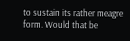to sustain its rather meagre form. Would that be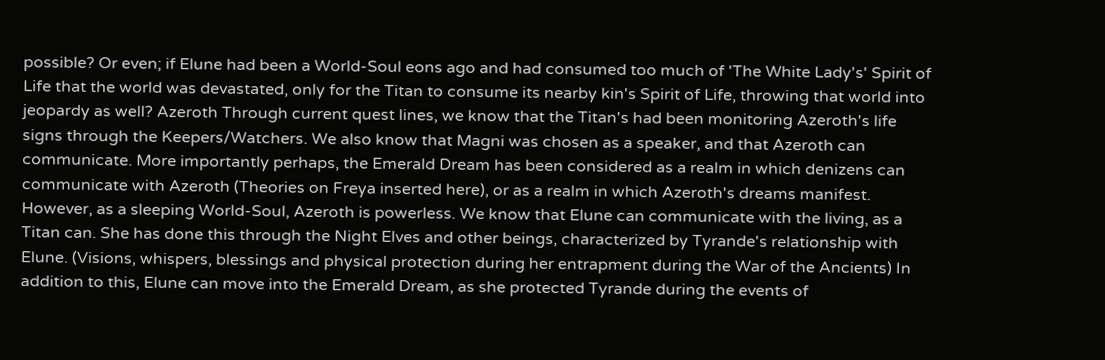possible? Or even; if Elune had been a World-Soul eons ago and had consumed too much of 'The White Lady's' Spirit of Life that the world was devastated, only for the Titan to consume its nearby kin's Spirit of Life, throwing that world into jeopardy as well? Azeroth Through current quest lines, we know that the Titan's had been monitoring Azeroth's life signs through the Keepers/Watchers. We also know that Magni was chosen as a speaker, and that Azeroth can communicate. More importantly perhaps, the Emerald Dream has been considered as a realm in which denizens can communicate with Azeroth (Theories on Freya inserted here), or as a realm in which Azeroth's dreams manifest. However, as a sleeping World-Soul, Azeroth is powerless. We know that Elune can communicate with the living, as a Titan can. She has done this through the Night Elves and other beings, characterized by Tyrande's relationship with Elune. (Visions, whispers, blessings and physical protection during her entrapment during the War of the Ancients) In addition to this, Elune can move into the Emerald Dream, as she protected Tyrande during the events of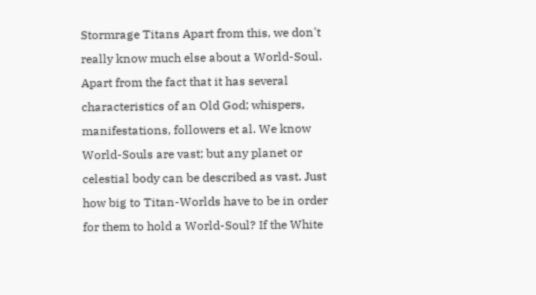Stormrage Titans Apart from this, we don't really know much else about a World-Soul. Apart from the fact that it has several characteristics of an Old God; whispers, manifestations, followers et al. We know World-Souls are vast; but any planet or celestial body can be described as vast. Just how big to Titan-Worlds have to be in order for them to hold a World-Soul? If the White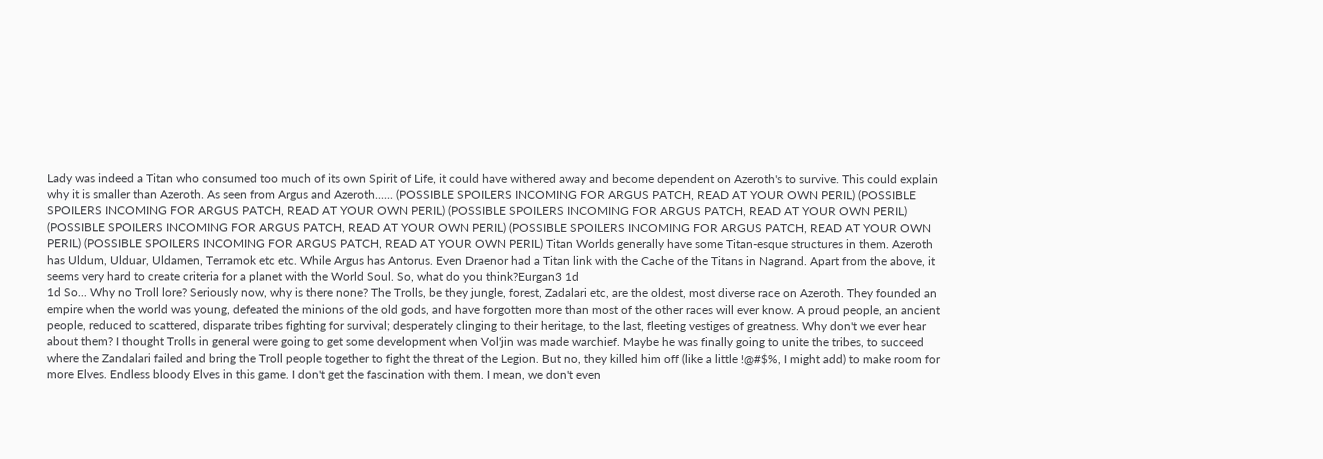Lady was indeed a Titan who consumed too much of its own Spirit of Life, it could have withered away and become dependent on Azeroth's to survive. This could explain why it is smaller than Azeroth. As seen from Argus and Azeroth...... (POSSIBLE SPOILERS INCOMING FOR ARGUS PATCH, READ AT YOUR OWN PERIL) (POSSIBLE SPOILERS INCOMING FOR ARGUS PATCH, READ AT YOUR OWN PERIL) (POSSIBLE SPOILERS INCOMING FOR ARGUS PATCH, READ AT YOUR OWN PERIL) (POSSIBLE SPOILERS INCOMING FOR ARGUS PATCH, READ AT YOUR OWN PERIL) (POSSIBLE SPOILERS INCOMING FOR ARGUS PATCH, READ AT YOUR OWN PERIL) (POSSIBLE SPOILERS INCOMING FOR ARGUS PATCH, READ AT YOUR OWN PERIL) Titan Worlds generally have some Titan-esque structures in them. Azeroth has Uldum, Ulduar, Uldamen, Terramok etc etc. While Argus has Antorus. Even Draenor had a Titan link with the Cache of the Titans in Nagrand. Apart from the above, it seems very hard to create criteria for a planet with the World Soul. So, what do you think?Eurgan3 1d
1d So... Why no Troll lore? Seriously now, why is there none? The Trolls, be they jungle, forest, Zadalari etc, are the oldest, most diverse race on Azeroth. They founded an empire when the world was young, defeated the minions of the old gods, and have forgotten more than most of the other races will ever know. A proud people, an ancient people, reduced to scattered, disparate tribes fighting for survival; desperately clinging to their heritage, to the last, fleeting vestiges of greatness. Why don't we ever hear about them? I thought Trolls in general were going to get some development when Vol'jin was made warchief. Maybe he was finally going to unite the tribes, to succeed where the Zandalari failed and bring the Troll people together to fight the threat of the Legion. But no, they killed him off (like a little !@#$%, I might add) to make room for more Elves. Endless bloody Elves in this game. I don't get the fascination with them. I mean, we don't even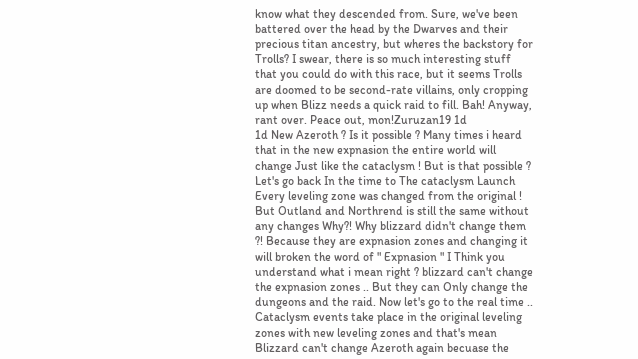know what they descended from. Sure, we've been battered over the head by the Dwarves and their precious titan ancestry, but wheres the backstory for Trolls? I swear, there is so much interesting stuff that you could do with this race, but it seems Trolls are doomed to be second-rate villains, only cropping up when Blizz needs a quick raid to fill. Bah! Anyway, rant over. Peace out, mon!Zuruzan19 1d
1d New Azeroth ? Is it possible ? Many times i heard that in the new expnasion the entire world will change Just like the cataclysm ! But is that possible ? Let's go back In the time to The cataclysm Launch Every leveling zone was changed from the original ! But Outland and Northrend is still the same without any changes Why?! Why blizzard didn't change them ?! Because they are expnasion zones and changing it will broken the word of " Expnasion " I Think you understand what i mean right ? blizzard can't change the expnasion zones .. But they can Only change the dungeons and the raid. Now let's go to the real time .. Cataclysm events take place in the original leveling zones with new leveling zones and that's mean Blizzard can't change Azeroth again becuase the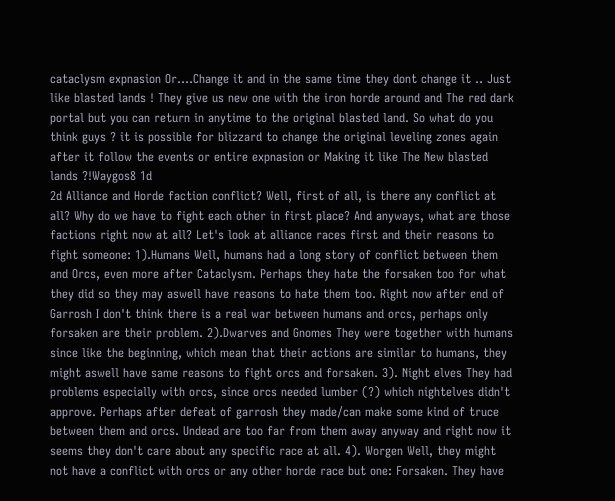cataclysm expnasion Or....Change it and in the same time they dont change it .. Just like blasted lands ! They give us new one with the iron horde around and The red dark portal but you can return in anytime to the original blasted land. So what do you think guys ? it is possible for blizzard to change the original leveling zones again after it follow the events or entire expnasion or Making it like The New blasted lands ?!Waygos8 1d
2d Alliance and Horde faction conflict? Well, first of all, is there any conflict at all? Why do we have to fight each other in first place? And anyways, what are those factions right now at all? Let's look at alliance races first and their reasons to fight someone: 1).Humans Well, humans had a long story of conflict between them and Orcs, even more after Cataclysm. Perhaps they hate the forsaken too for what they did so they may aswell have reasons to hate them too. Right now after end of Garrosh I don't think there is a real war between humans and orcs, perhaps only forsaken are their problem. 2).Dwarves and Gnomes They were together with humans since like the beginning, which mean that their actions are similar to humans, they might aswell have same reasons to fight orcs and forsaken. 3). Night elves They had problems especially with orcs, since orcs needed lumber (?) which nightelves didn't approve. Perhaps after defeat of garrosh they made/can make some kind of truce between them and orcs. Undead are too far from them away anyway and right now it seems they don't care about any specific race at all. 4). Worgen Well, they might not have a conflict with orcs or any other horde race but one: Forsaken. They have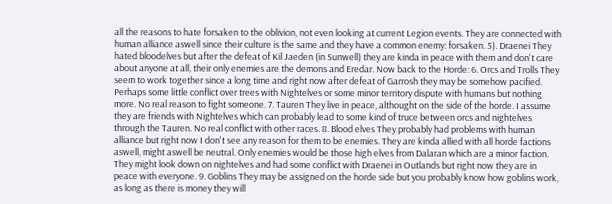all the reasons to hate forsaken to the oblivion, not even looking at current Legion events. They are connected with human alliance aswell since their culture is the same and they have a common enemy: forsaken. 5). Draenei They hated bloodelves but after the defeat of Kil Jaeden (in Sunwell) they are kinda in peace with them and don't care about anyone at all, their only enemies are the demons and Eredar. Now back to the Horde: 6. Orcs and Trolls They seem to work together since a long time and right now after defeat of Garrosh they may be somehow pacified. Perhaps some little conflict over trees with Nightelves or some minor territory dispute with humans but nothing more. No real reason to fight someone. 7. Tauren They live in peace, althought on the side of the horde. I assume they are friends with Nightelves which can probably lead to some kind of truce between orcs and nightelves through the Tauren. No real conflict with other races. 8. Blood elves They probably had problems with human alliance but right now I don't see any reason for them to be enemies. They are kinda allied with all horde factions aswell, might aswell be neutral. Only enemies would be those high elves from Dalaran which are a minor faction. They might look down on nightelves and had some conflict with Draenei in Outlands but right now they are in peace with everyone. 9. Goblins They may be assigned on the horde side but you probably know how goblins work, as long as there is money they will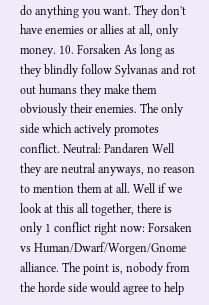do anything you want. They don't have enemies or allies at all, only money. 10. Forsaken As long as they blindly follow Sylvanas and rot out humans they make them obviously their enemies. The only side which actively promotes conflict. Neutral: Pandaren Well they are neutral anyways, no reason to mention them at all. Well if we look at this all together, there is only 1 conflict right now: Forsaken vs Human/Dwarf/Worgen/Gnome alliance. The point is, nobody from the horde side would agree to help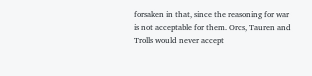forsaken in that, since the reasoning for war is not acceptable for them. Orcs, Tauren and Trolls would never accept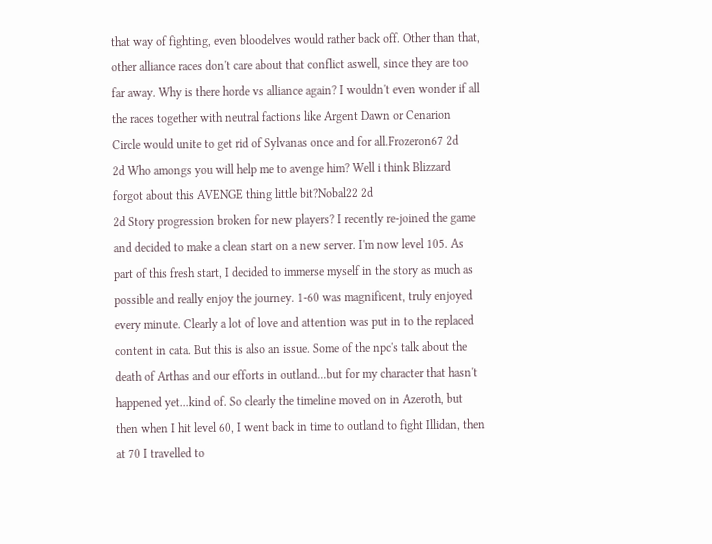that way of fighting, even bloodelves would rather back off. Other than that, other alliance races don't care about that conflict aswell, since they are too far away. Why is there horde vs alliance again? I wouldn't even wonder if all the races together with neutral factions like Argent Dawn or Cenarion Circle would unite to get rid of Sylvanas once and for all.Frozeron67 2d
2d Who amongs you will help me to avenge him? Well i think Blizzard forgot about this AVENGE thing little bit?Nobal22 2d
2d Story progression broken for new players? I recently re-joined the game and decided to make a clean start on a new server. I'm now level 105. As part of this fresh start, I decided to immerse myself in the story as much as possible and really enjoy the journey. 1-60 was magnificent, truly enjoyed every minute. Clearly a lot of love and attention was put in to the replaced content in cata. But this is also an issue. Some of the npc's talk about the death of Arthas and our efforts in outland...but for my character that hasn't happened yet...kind of. So clearly the timeline moved on in Azeroth, but then when I hit level 60, I went back in time to outland to fight Illidan, then at 70 I travelled to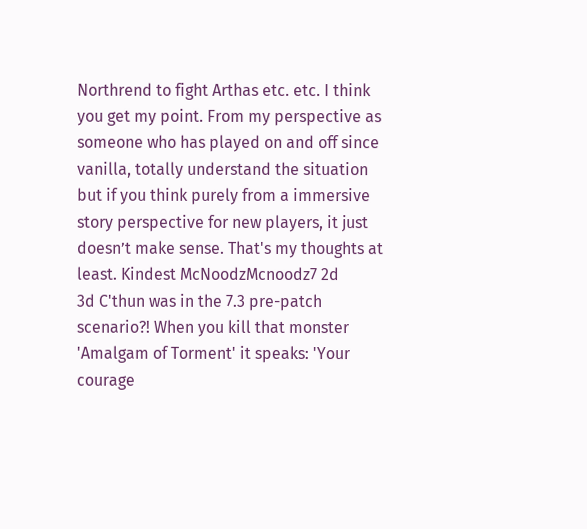Northrend to fight Arthas etc. etc. I think you get my point. From my perspective as someone who has played on and off since vanilla, totally understand the situation but if you think purely from a immersive story perspective for new players, it just doesn’t make sense. That's my thoughts at least. Kindest McNoodzMcnoodz7 2d
3d C'thun was in the 7.3 pre-patch scenario?! When you kill that monster 'Amalgam of Torment' it speaks: 'Your courage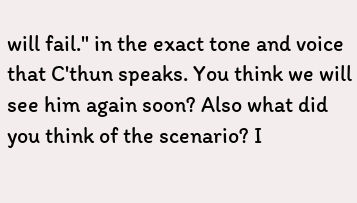will fail." in the exact tone and voice that C'thun speaks. You think we will see him again soon? Also what did you think of the scenario? I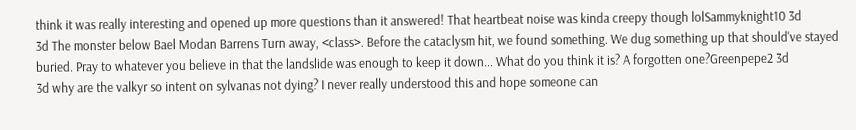think it was really interesting and opened up more questions than it answered! That heartbeat noise was kinda creepy though lolSammyknight10 3d
3d The monster below Bael Modan Barrens Turn away, <class>. Before the cataclysm hit, we found something. We dug something up that should've stayed buried. Pray to whatever you believe in that the landslide was enough to keep it down... What do you think it is? A forgotten one?Greenpepe2 3d
3d why are the valkyr so intent on sylvanas not dying? I never really understood this and hope someone can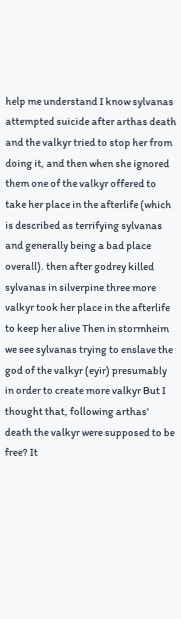help me understand I know sylvanas attempted suicide after arthas death and the valkyr tried to stop her from doing it, and then when she ignored them one of the valkyr offered to take her place in the afterlife (which is described as terrifying sylvanas and generally being a bad place overall). then after godrey killed sylvanas in silverpine three more valkyr took her place in the afterlife to keep her alive Then in stormheim we see sylvanas trying to enslave the god of the valkyr (eyir) presumably in order to create more valkyr But I thought that, following arthas' death the valkyr were supposed to be free? It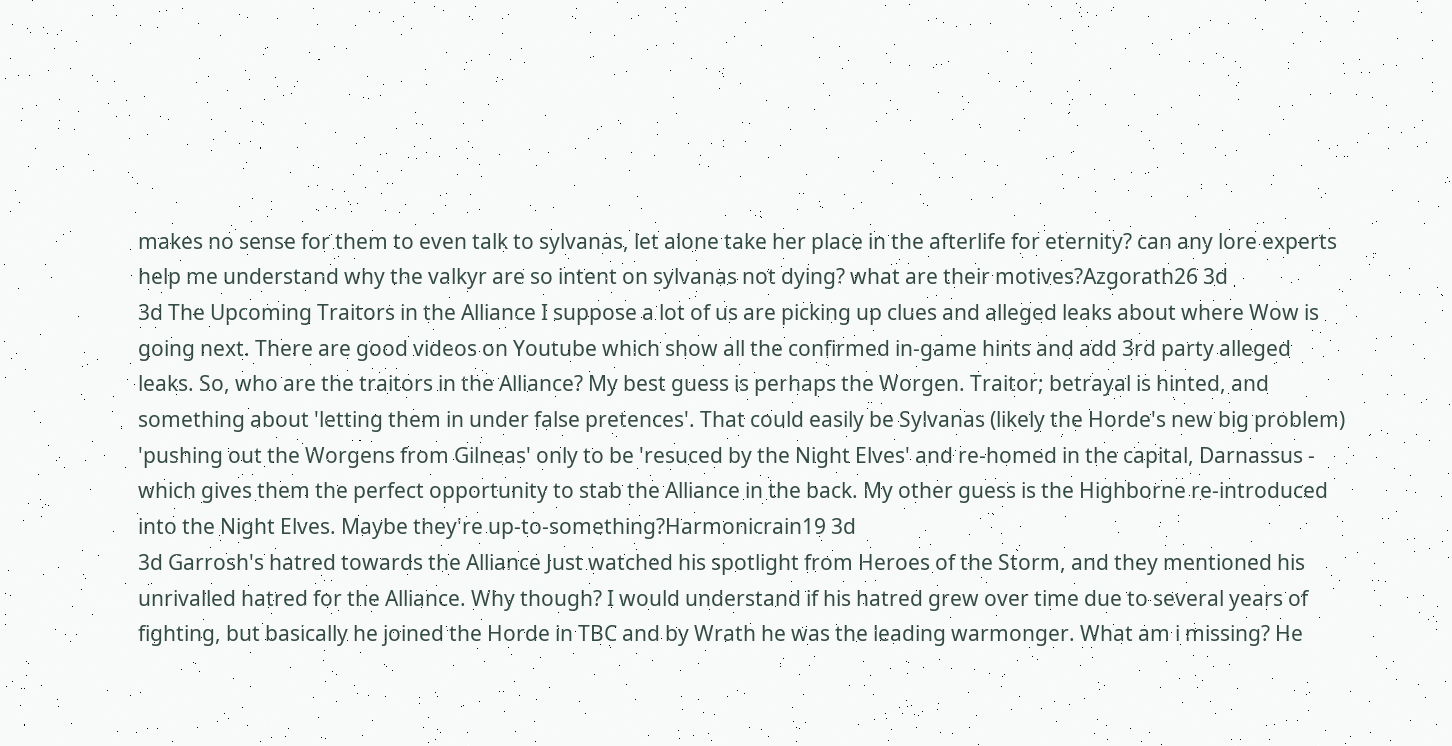makes no sense for them to even talk to sylvanas, let alone take her place in the afterlife for eternity? can any lore experts help me understand why the valkyr are so intent on sylvanas not dying? what are their motives?Azgorath26 3d
3d The Upcoming Traitors in the Alliance I suppose a lot of us are picking up clues and alleged leaks about where Wow is going next. There are good videos on Youtube which show all the confirmed in-game hints and add 3rd party alleged leaks. So, who are the traitors in the Alliance? My best guess is perhaps the Worgen. Traitor; betrayal is hinted, and something about 'letting them in under false pretences'. That could easily be Sylvanas (likely the Horde's new big problem) 'pushing out the Worgens from Gilneas' only to be 'resuced by the Night Elves' and re-homed in the capital, Darnassus - which gives them the perfect opportunity to stab the Alliance in the back. My other guess is the Highborne re-introduced into the Night Elves. Maybe they're up-to-something?Harmonicrain19 3d
3d Garrosh's hatred towards the Alliance Just watched his spotlight from Heroes of the Storm, and they mentioned his unrivalled hatred for the Alliance. Why though? I would understand if his hatred grew over time due to several years of fighting, but basically he joined the Horde in TBC and by Wrath he was the leading warmonger. What am i missing? He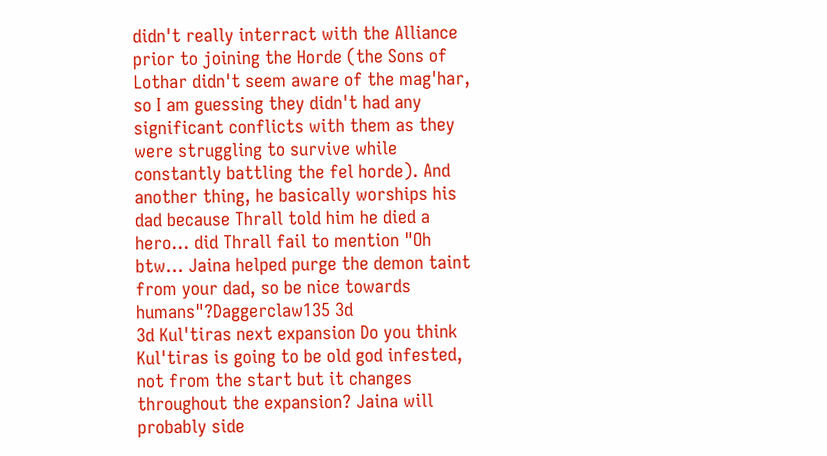didn't really interract with the Alliance prior to joining the Horde (the Sons of Lothar didn't seem aware of the mag'har, so I am guessing they didn't had any significant conflicts with them as they were struggling to survive while constantly battling the fel horde). And another thing, he basically worships his dad because Thrall told him he died a hero... did Thrall fail to mention "Oh btw... Jaina helped purge the demon taint from your dad, so be nice towards humans"?Daggerclaw135 3d
3d Kul'tiras next expansion Do you think Kul'tiras is going to be old god infested, not from the start but it changes throughout the expansion? Jaina will probably side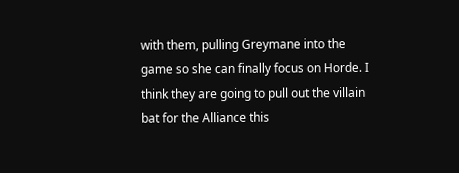with them, pulling Greymane into the game so she can finally focus on Horde. I think they are going to pull out the villain bat for the Alliance this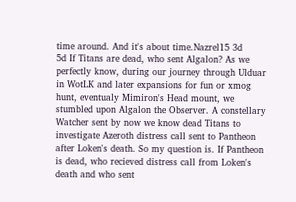time around. And it's about time.Nazrel15 3d
5d If Titans are dead, who sent Algalon? As we perfectly know, during our journey through Ulduar in WotLK and later expansions for fun or xmog hunt, eventualy Mimiron's Head mount, we stumbled upon Algalon the Observer. A constellary Watcher sent by now we know dead Titans to investigate Azeroth distress call sent to Pantheon after Loken's death. So my question is. If Pantheon is dead, who recieved distress call from Loken's death and who sent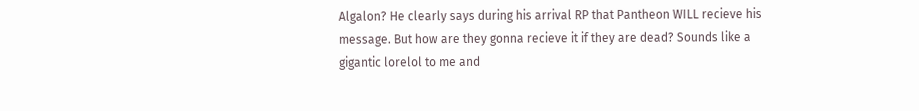Algalon? He clearly says during his arrival RP that Pantheon WILL recieve his message. But how are they gonna recieve it if they are dead? Sounds like a gigantic lorelol to me and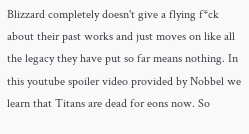Blizzard completely doesn't give a flying f*ck about their past works and just moves on like all the legacy they have put so far means nothing. In this youtube spoiler video provided by Nobbel we learn that Titans are dead for eons now. So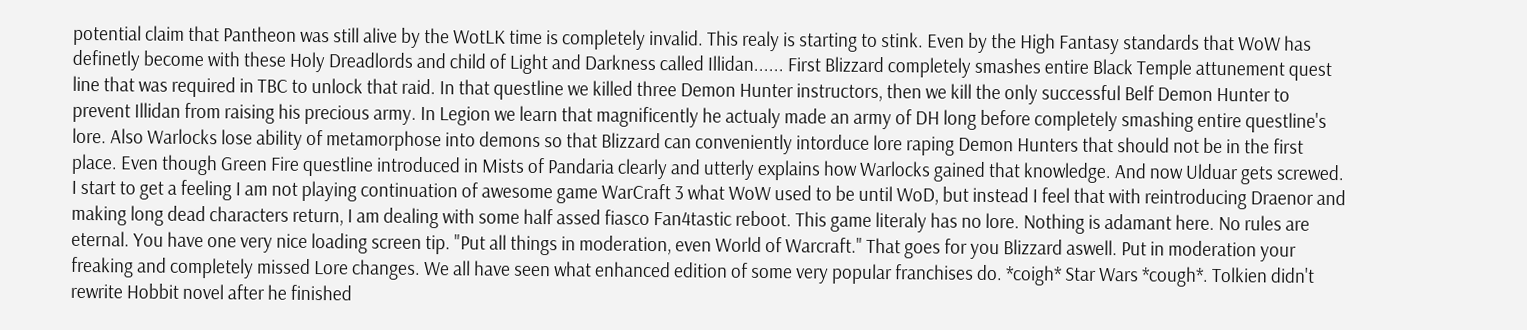potential claim that Pantheon was still alive by the WotLK time is completely invalid. This realy is starting to stink. Even by the High Fantasy standards that WoW has definetly become with these Holy Dreadlords and child of Light and Darkness called Illidan...... First Blizzard completely smashes entire Black Temple attunement quest line that was required in TBC to unlock that raid. In that questline we killed three Demon Hunter instructors, then we kill the only successful Belf Demon Hunter to prevent Illidan from raising his precious army. In Legion we learn that magnificently he actualy made an army of DH long before completely smashing entire questline's lore. Also Warlocks lose ability of metamorphose into demons so that Blizzard can conveniently intorduce lore raping Demon Hunters that should not be in the first place. Even though Green Fire questline introduced in Mists of Pandaria clearly and utterly explains how Warlocks gained that knowledge. And now Ulduar gets screwed. I start to get a feeling I am not playing continuation of awesome game WarCraft 3 what WoW used to be until WoD, but instead I feel that with reintroducing Draenor and making long dead characters return, I am dealing with some half assed fiasco Fan4tastic reboot. This game literaly has no lore. Nothing is adamant here. No rules are eternal. You have one very nice loading screen tip. "Put all things in moderation, even World of Warcraft." That goes for you Blizzard aswell. Put in moderation your freaking and completely missed Lore changes. We all have seen what enhanced edition of some very popular franchises do. *coigh* Star Wars *cough*. Tolkien didn't rewrite Hobbit novel after he finished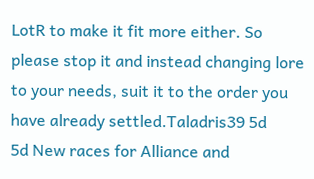LotR to make it fit more either. So please stop it and instead changing lore to your needs, suit it to the order you have already settled.Taladris39 5d
5d New races for Alliance and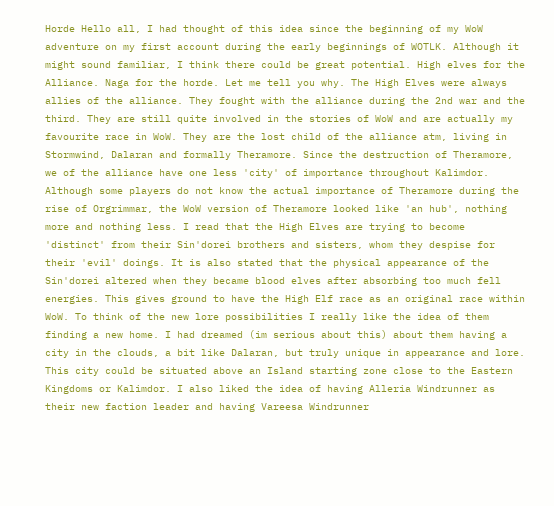Horde Hello all, I had thought of this idea since the beginning of my WoW adventure on my first account during the early beginnings of WOTLK. Although it might sound familiar, I think there could be great potential. High elves for the Alliance. Naga for the horde. Let me tell you why. The High Elves were always allies of the alliance. They fought with the alliance during the 2nd war and the third. They are still quite involved in the stories of WoW and are actually my favourite race in WoW. They are the lost child of the alliance atm, living in Stormwind, Dalaran and formally Theramore. Since the destruction of Theramore, we of the alliance have one less 'city' of importance throughout Kalimdor. Although some players do not know the actual importance of Theramore during the rise of Orgrimmar, the WoW version of Theramore looked like 'an hub', nothing more and nothing less. I read that the High Elves are trying to become 'distinct' from their Sin'dorei brothers and sisters, whom they despise for their 'evil' doings. It is also stated that the physical appearance of the Sin'dorei altered when they became blood elves after absorbing too much fell energies. This gives ground to have the High Elf race as an original race within WoW. To think of the new lore possibilities I really like the idea of them finding a new home. I had dreamed (im serious about this) about them having a city in the clouds, a bit like Dalaran, but truly unique in appearance and lore. This city could be situated above an Island starting zone close to the Eastern Kingdoms or Kalimdor. I also liked the idea of having Alleria Windrunner as their new faction leader and having Vareesa Windrunner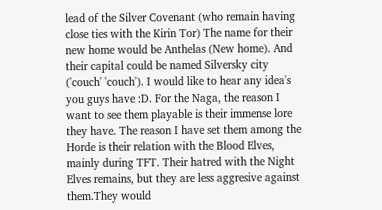lead of the Silver Covenant (who remain having close ties with the Kirin Tor) The name for their new home would be Anthelas (New home). And their capital could be named Silversky city ('couch' 'couch'). I would like to hear any idea's you guys have :D. For the Naga, the reason I want to see them playable is their immense lore they have. The reason I have set them among the Horde is their relation with the Blood Elves, mainly during TFT. Their hatred with the Night Elves remains, but they are less aggresive against them.They would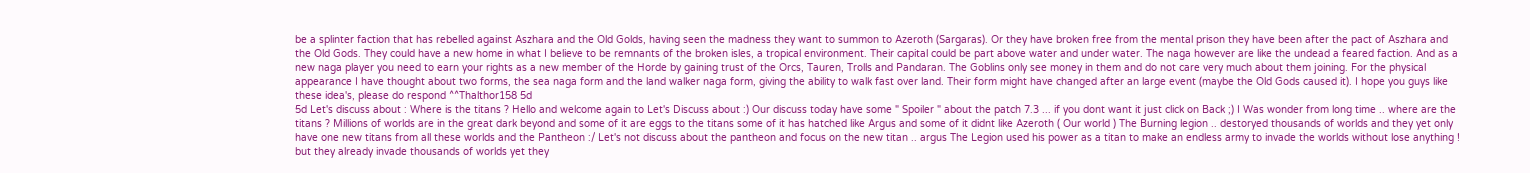be a splinter faction that has rebelled against Aszhara and the Old Golds, having seen the madness they want to summon to Azeroth (Sargaras). Or they have broken free from the mental prison they have been after the pact of Aszhara and the Old Gods. They could have a new home in what I believe to be remnants of the broken isles, a tropical environment. Their capital could be part above water and under water. The naga however are like the undead a feared faction. And as a new naga player you need to earn your rights as a new member of the Horde by gaining trust of the Orcs, Tauren, Trolls and Pandaran. The Goblins only see money in them and do not care very much about them joining. For the physical appearance I have thought about two forms, the sea naga form and the land walker naga form, giving the ability to walk fast over land. Their form might have changed after an large event (maybe the Old Gods caused it). I hope you guys like these idea's, please do respond ^^Thalthor158 5d
5d Let's discuss about : Where is the titans ? Hello and welcome again to Let's Discuss about :) Our discuss today have some " Spoiler " about the patch 7.3 ... if you dont want it just click on Back ;) I Was wonder from long time .. where are the titans ? Millions of worlds are in the great dark beyond and some of it are eggs to the titans some of it has hatched like Argus and some of it didnt like Azeroth ( Our world ) The Burning legion .. destoryed thousands of worlds and they yet only have one new titans from all these worlds and the Pantheon :/ Let's not discuss about the pantheon and focus on the new titan .. argus The Legion used his power as a titan to make an endless army to invade the worlds without lose anything ! but they already invade thousands of worlds yet they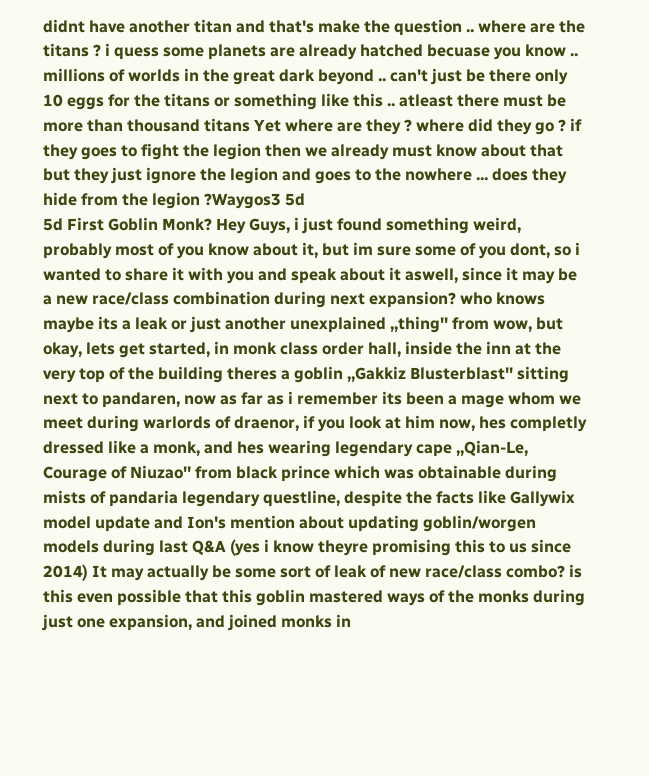didnt have another titan and that's make the question .. where are the titans ? i quess some planets are already hatched becuase you know .. millions of worlds in the great dark beyond .. can't just be there only 10 eggs for the titans or something like this .. atleast there must be more than thousand titans Yet where are they ? where did they go ? if they goes to fight the legion then we already must know about that but they just ignore the legion and goes to the nowhere ... does they hide from the legion ?Waygos3 5d
5d First Goblin Monk? Hey Guys, i just found something weird, probably most of you know about it, but im sure some of you dont, so i wanted to share it with you and speak about it aswell, since it may be a new race/class combination during next expansion? who knows maybe its a leak or just another unexplained ,,thing'' from wow, but okay, lets get started, in monk class order hall, inside the inn at the very top of the building theres a goblin ,,Gakkiz Blusterblast'' sitting next to pandaren, now as far as i remember its been a mage whom we meet during warlords of draenor, if you look at him now, hes completly dressed like a monk, and hes wearing legendary cape ,,Qian-Le, Courage of Niuzao'' from black prince which was obtainable during mists of pandaria legendary questline, despite the facts like Gallywix model update and Ion's mention about updating goblin/worgen models during last Q&A (yes i know theyre promising this to us since 2014) It may actually be some sort of leak of new race/class combo? is this even possible that this goblin mastered ways of the monks during just one expansion, and joined monks in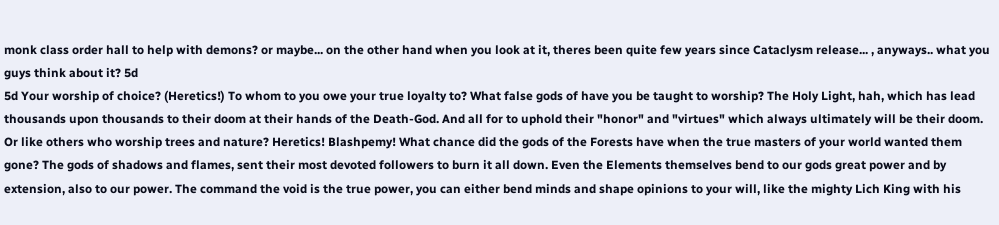monk class order hall to help with demons? or maybe... on the other hand when you look at it, theres been quite few years since Cataclysm release... , anyways.. what you guys think about it? 5d
5d Your worship of choice? (Heretics!) To whom to you owe your true loyalty to? What false gods of have you be taught to worship? The Holy Light, hah, which has lead thousands upon thousands to their doom at their hands of the Death-God. And all for to uphold their "honor" and "virtues" which always ultimately will be their doom. Or like others who worship trees and nature? Heretics! Blashpemy! What chance did the gods of the Forests have when the true masters of your world wanted them gone? The gods of shadows and flames, sent their most devoted followers to burn it all down. Even the Elements themselves bend to our gods great power and by extension, also to our power. The command the void is the true power, you can either bend minds and shape opinions to your will, like the mighty Lich King with his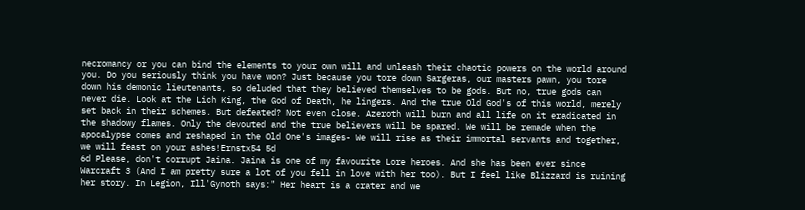necromancy or you can bind the elements to your own will and unleash their chaotic powers on the world around you. Do you seriously think you have won? Just because you tore down Sargeras, our masters pawn, you tore down his demonic lieutenants, so deluded that they believed themselves to be gods. But no, true gods can never die. Look at the Lich King, the God of Death, he lingers. And the true Old God's of this world, merely set back in their schemes. But defeated? Not even close. Azeroth will burn and all life on it eradicated in the shadowy flames. Only the devouted and the true believers will be spared. We will be remade when the apocalypse comes and reshaped in the Old One's images- We will rise as their immortal servants and together, we will feast on your ashes!Ernstx54 5d
6d Please, don't corrupt Jaina. Jaina is one of my favourite Lore heroes. And she has been ever since Warcraft 3 (And I am pretty sure a lot of you fell in love with her too). But I feel like Blizzard is ruining her story. In Legion, Ill'Gynoth says:" Her heart is a crater and we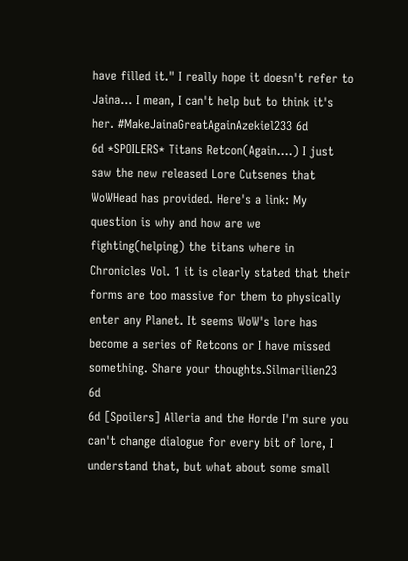have filled it." I really hope it doesn't refer to Jaina... I mean, I can't help but to think it's her. #MakeJainaGreatAgainAzekiel233 6d
6d *SPOILERS* Titans Retcon(Again....) I just saw the new released Lore Cutsenes that WoWHead has provided. Here's a link: My question is why and how are we fighting(helping) the titans where in Chronicles Vol. 1 it is clearly stated that their forms are too massive for them to physically enter any Planet. It seems WoW's lore has become a series of Retcons or I have missed something. Share your thoughts.Silmarilien23 6d
6d [Spoilers] Alleria and the Horde I'm sure you can't change dialogue for every bit of lore, I understand that, but what about some small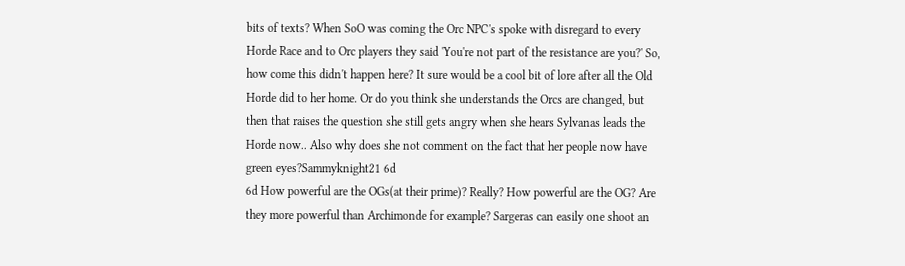bits of texts? When SoO was coming the Orc NPC's spoke with disregard to every Horde Race and to Orc players they said 'You're not part of the resistance are you?' So, how come this didn't happen here? It sure would be a cool bit of lore after all the Old Horde did to her home. Or do you think she understands the Orcs are changed, but then that raises the question she still gets angry when she hears Sylvanas leads the Horde now.. Also why does she not comment on the fact that her people now have green eyes?Sammyknight21 6d
6d How powerful are the OGs(at their prime)? Really? How powerful are the OG? Are they more powerful than Archimonde for example? Sargeras can easily one shoot an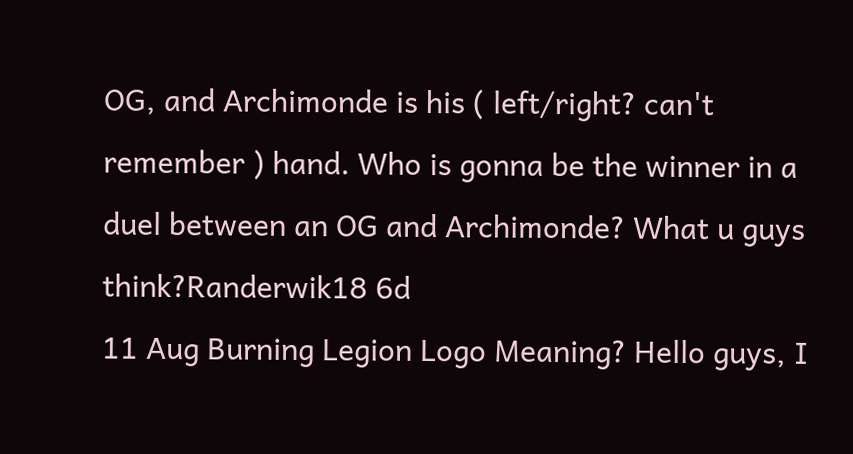OG, and Archimonde is his ( left/right? can't remember ) hand. Who is gonna be the winner in a duel between an OG and Archimonde? What u guys think?Randerwik18 6d
11 Aug Burning Legion Logo Meaning? Hello guys, I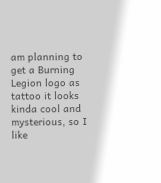am planning to get a Burning Legion logo as tattoo it looks kinda cool and mysterious, so I like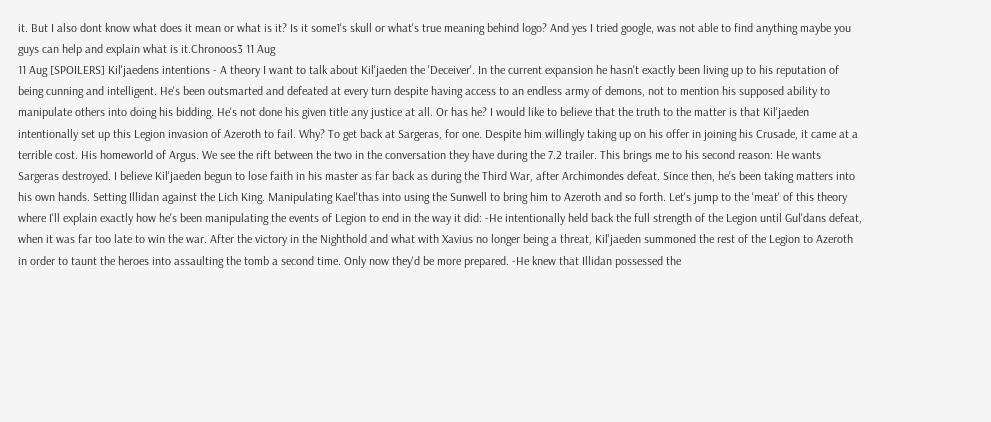it. But I also dont know what does it mean or what is it? Is it some1's skull or what's true meaning behind logo? And yes I tried google, was not able to find anything maybe you guys can help and explain what is it.Chronoos3 11 Aug
11 Aug [SPOILERS] Kil'jaedens intentions - A theory I want to talk about Kil'jaeden the 'Deceiver'. In the current expansion he hasn't exactly been living up to his reputation of being cunning and intelligent. He's been outsmarted and defeated at every turn despite having access to an endless army of demons, not to mention his supposed ability to manipulate others into doing his bidding. He's not done his given title any justice at all. Or has he? I would like to believe that the truth to the matter is that Kil'jaeden intentionally set up this Legion invasion of Azeroth to fail. Why? To get back at Sargeras, for one. Despite him willingly taking up on his offer in joining his Crusade, it came at a terrible cost. His homeworld of Argus. We see the rift between the two in the conversation they have during the 7.2 trailer. This brings me to his second reason: He wants Sargeras destroyed. I believe Kil'jaeden begun to lose faith in his master as far back as during the Third War, after Archimondes defeat. Since then, he's been taking matters into his own hands. Setting Illidan against the Lich King. Manipulating Kael'thas into using the Sunwell to bring him to Azeroth and so forth. Let's jump to the 'meat' of this theory where I'll explain exactly how he's been manipulating the events of Legion to end in the way it did: -He intentionally held back the full strength of the Legion until Gul'dans defeat, when it was far too late to win the war. After the victory in the Nighthold and what with Xavius no longer being a threat, Kil'jaeden summoned the rest of the Legion to Azeroth in order to taunt the heroes into assaulting the tomb a second time. Only now they'd be more prepared. -He knew that Illidan possessed the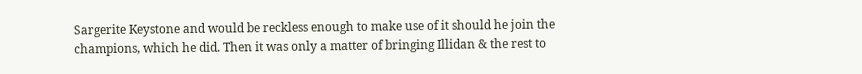Sargerite Keystone and would be reckless enough to make use of it should he join the champions, which he did. Then it was only a matter of bringing Illidan & the rest to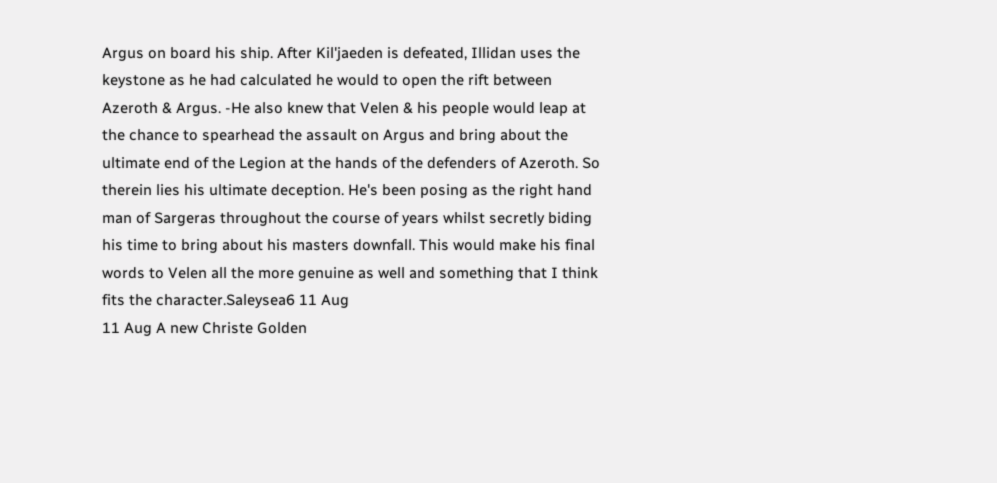Argus on board his ship. After Kil'jaeden is defeated, Illidan uses the keystone as he had calculated he would to open the rift between Azeroth & Argus. -He also knew that Velen & his people would leap at the chance to spearhead the assault on Argus and bring about the ultimate end of the Legion at the hands of the defenders of Azeroth. So therein lies his ultimate deception. He's been posing as the right hand man of Sargeras throughout the course of years whilst secretly biding his time to bring about his masters downfall. This would make his final words to Velen all the more genuine as well and something that I think fits the character.Saleysea6 11 Aug
11 Aug A new Christe Golden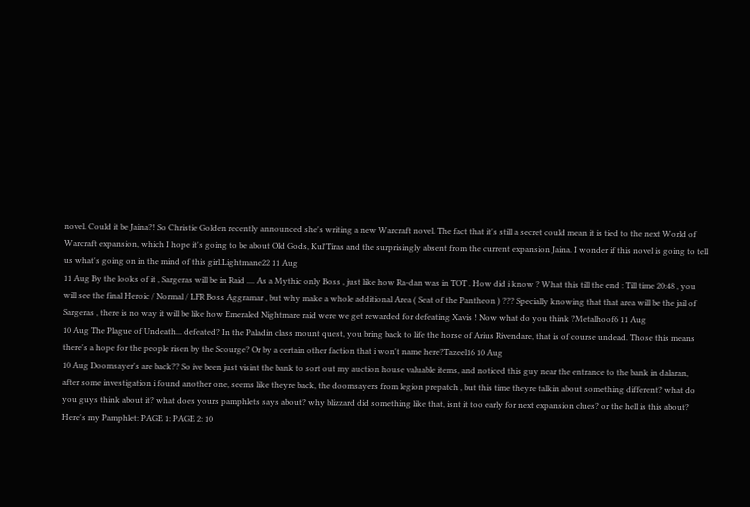novel. Could it be Jaina?! So Christie Golden recently announced she's writing a new Warcraft novel. The fact that it's still a secret could mean it is tied to the next World of Warcraft expansion, which I hope it's going to be about Old Gods, Kul'Tiras and the surprisingly absent from the current expansion Jaina. I wonder if this novel is going to tell us what's going on in the mind of this girl.Lightmane22 11 Aug
11 Aug By the looks of it , Sargeras will be in Raid .... As a Mythic only Boss , just like how Ra-dan was in TOT . How did i know ? What this till the end : Till time 20:48 , you will see the final Heroic / Normal / LFR Boss Aggramar , but why make a whole additional Area ( Seat of the Pantheon ) ??? Specially knowing that that area will be the jail of Sargeras , there is no way it will be like how Emeraled Nightmare raid were we get rewarded for defeating Xavis ! Now what do you think ?Metalhoof6 11 Aug
10 Aug The Plague of Undeath... defeated? In the Paladin class mount quest, you bring back to life the horse of Arius Rivendare, that is of course undead. Those this means there's a hope for the people risen by the Scourge? Or by a certain other faction that i won't name here?Tazeel16 10 Aug
10 Aug Doomsayer's are back?? So ive been just visint the bank to sort out my auction house valuable items, and noticed this guy near the entrance to the bank in dalaran, after some investigation i found another one, seems like theyre back, the doomsayers from legion prepatch , but this time theyre talkin about something different? what do you guys think about it? what does yours pamphlets says about? why blizzard did something like that, isnt it too early for next expansion clues? or the hell is this about? Here's my Pamphlet: PAGE 1: PAGE 2: 10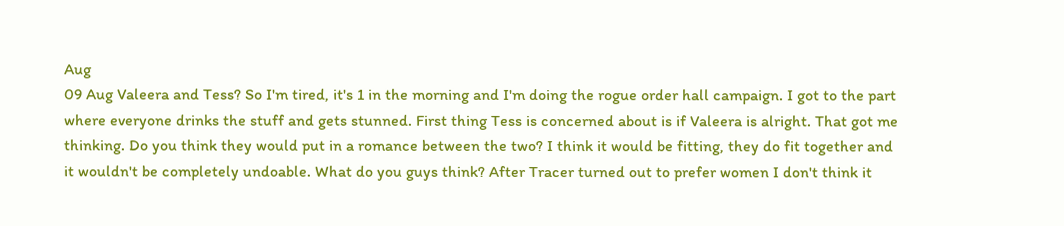Aug
09 Aug Valeera and Tess? So I'm tired, it's 1 in the morning and I'm doing the rogue order hall campaign. I got to the part where everyone drinks the stuff and gets stunned. First thing Tess is concerned about is if Valeera is alright. That got me thinking. Do you think they would put in a romance between the two? I think it would be fitting, they do fit together and it wouldn't be completely undoable. What do you guys think? After Tracer turned out to prefer women I don't think it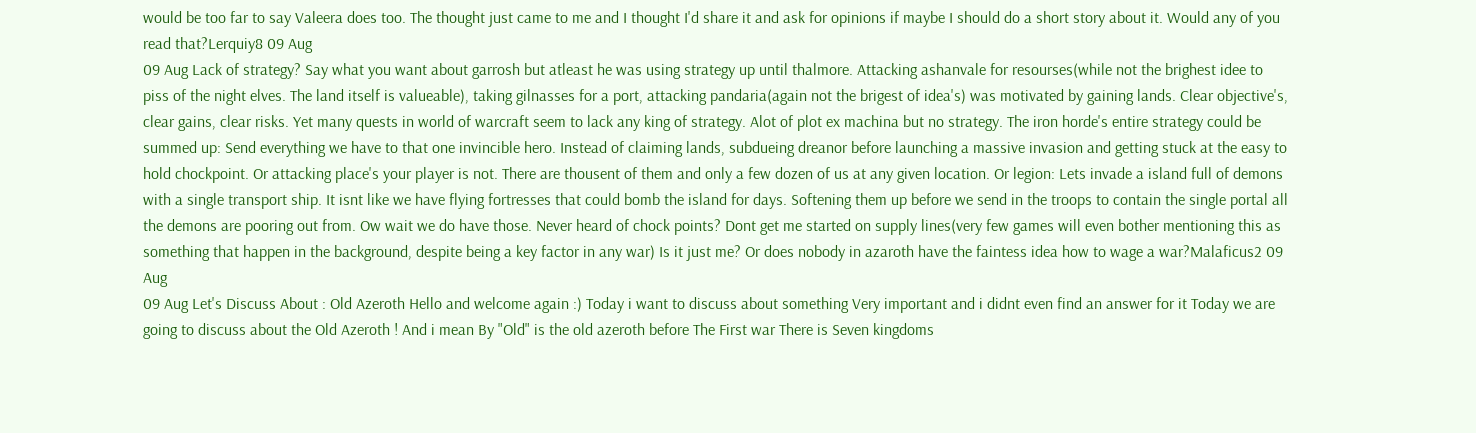would be too far to say Valeera does too. The thought just came to me and I thought I'd share it and ask for opinions if maybe I should do a short story about it. Would any of you read that?Lerquiy8 09 Aug
09 Aug Lack of strategy? Say what you want about garrosh but atleast he was using strategy up until thalmore. Attacking ashanvale for resourses(while not the brighest idee to piss of the night elves. The land itself is valueable), taking gilnasses for a port, attacking pandaria(again not the brigest of idea's) was motivated by gaining lands. Clear objective's, clear gains, clear risks. Yet many quests in world of warcraft seem to lack any king of strategy. Alot of plot ex machina but no strategy. The iron horde's entire strategy could be summed up: Send everything we have to that one invincible hero. Instead of claiming lands, subdueing dreanor before launching a massive invasion and getting stuck at the easy to hold chockpoint. Or attacking place's your player is not. There are thousent of them and only a few dozen of us at any given location. Or legion: Lets invade a island full of demons with a single transport ship. It isnt like we have flying fortresses that could bomb the island for days. Softening them up before we send in the troops to contain the single portal all the demons are pooring out from. Ow wait we do have those. Never heard of chock points? Dont get me started on supply lines(very few games will even bother mentioning this as something that happen in the background, despite being a key factor in any war) Is it just me? Or does nobody in azaroth have the faintess idea how to wage a war?Malaficus2 09 Aug
09 Aug Let's Discuss About : Old Azeroth Hello and welcome again :) Today i want to discuss about something Very important and i didnt even find an answer for it Today we are going to discuss about the Old Azeroth ! And i mean By "Old" is the old azeroth before The First war There is Seven kingdoms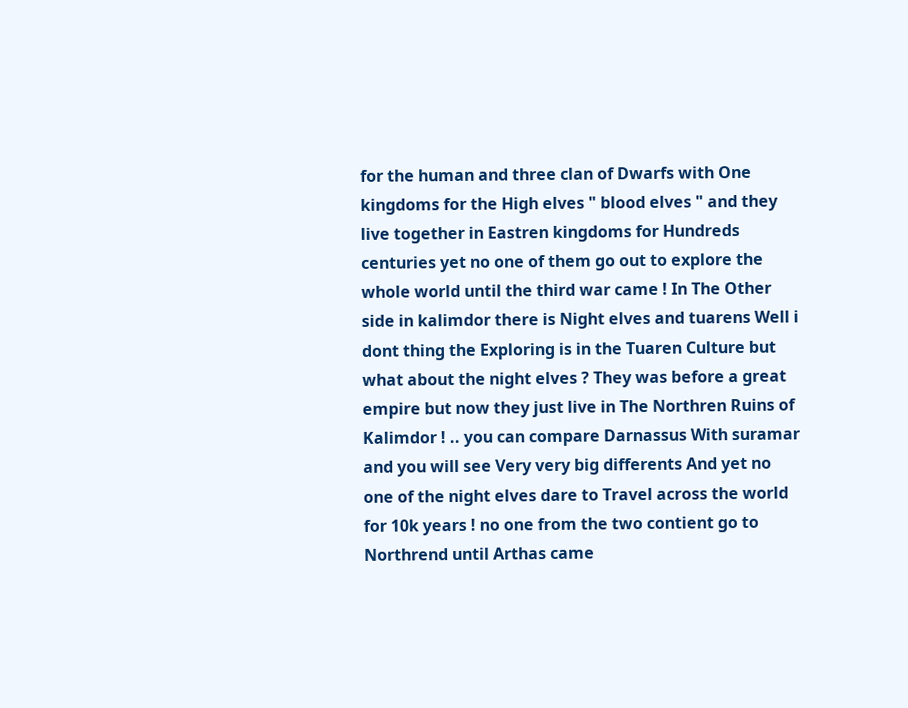for the human and three clan of Dwarfs with One kingdoms for the High elves " blood elves " and they live together in Eastren kingdoms for Hundreds centuries yet no one of them go out to explore the whole world until the third war came ! In The Other side in kalimdor there is Night elves and tuarens Well i dont thing the Exploring is in the Tuaren Culture but what about the night elves ? They was before a great empire but now they just live in The Northren Ruins of Kalimdor ! .. you can compare Darnassus With suramar and you will see Very very big differents And yet no one of the night elves dare to Travel across the world for 10k years ! no one from the two contient go to Northrend until Arthas came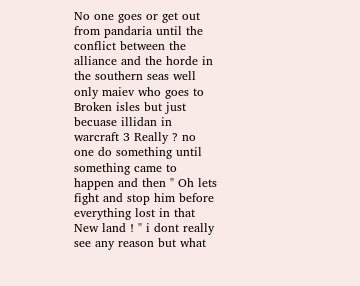No one goes or get out from pandaria until the conflict between the alliance and the horde in the southern seas well only maiev who goes to Broken isles but just becuase illidan in warcraft 3 Really ? no one do something until something came to happen and then " Oh lets fight and stop him before everything lost in that New land ! " i dont really see any reason but what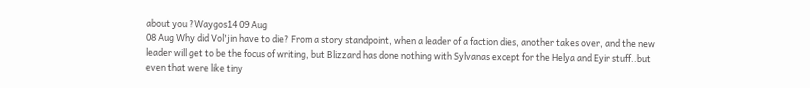about you ?Waygos14 09 Aug
08 Aug Why did Vol'jin have to die? From a story standpoint, when a leader of a faction dies, another takes over, and the new leader will get to be the focus of writing, but Blizzard has done nothing with Sylvanas except for the Helya and Eyir stuff..but even that were like tiny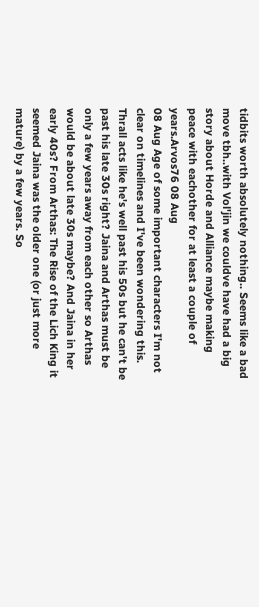tidbits worth absolutely nothing.. Seems like a bad move tbh..with Vol'jin we couldve have had a big story about Horde and Alliance maybe making peace with eachother for at least a couple of years.Arvos76 08 Aug
08 Aug Age of some important characters I'm not clear on timelines and I've been wondering this. Thrall acts like he's well past his 50s but he can't be past his late 30s right? Jaina and Arthas must be only a few years away from each other so Arthas would be about late 30s maybe? And Jaina in her early 40s? From Arthas: The Rise of the Lich King it seemed Jaina was the older one (or just more mature) by a few years. So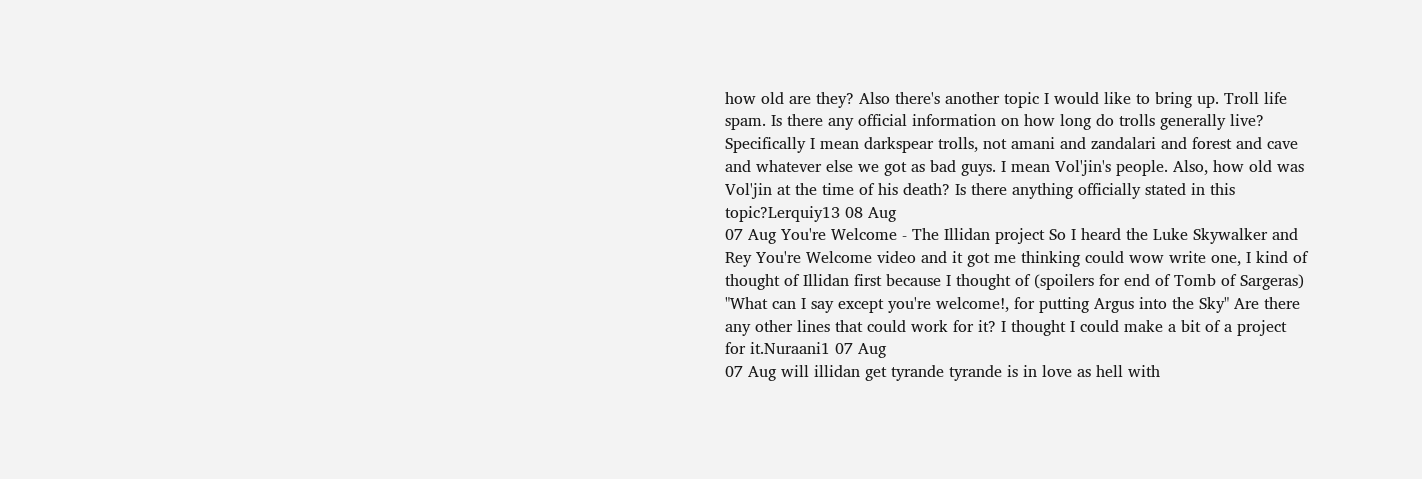how old are they? Also there's another topic I would like to bring up. Troll life spam. Is there any official information on how long do trolls generally live? Specifically I mean darkspear trolls, not amani and zandalari and forest and cave and whatever else we got as bad guys. I mean Vol'jin's people. Also, how old was Vol'jin at the time of his death? Is there anything officially stated in this topic?Lerquiy13 08 Aug
07 Aug You're Welcome - The Illidan project So I heard the Luke Skywalker and Rey You're Welcome video and it got me thinking could wow write one, I kind of thought of Illidan first because I thought of (spoilers for end of Tomb of Sargeras) "What can I say except you're welcome!, for putting Argus into the Sky" Are there any other lines that could work for it? I thought I could make a bit of a project for it.Nuraani1 07 Aug
07 Aug will illidan get tyrande tyrande is in love as hell with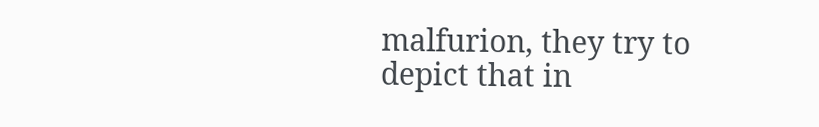malfurion, they try to depict that in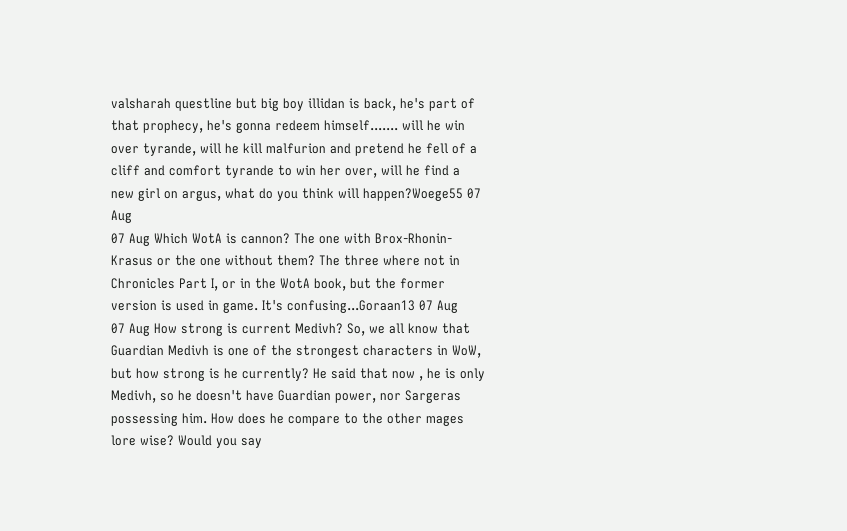valsharah questline but big boy illidan is back, he's part of that prophecy, he's gonna redeem himself....... will he win over tyrande, will he kill malfurion and pretend he fell of a cliff and comfort tyrande to win her over, will he find a new girl on argus, what do you think will happen?Woege55 07 Aug
07 Aug Which WotA is cannon? The one with Brox-Rhonin-Krasus or the one without them? The three where not in Chronicles Part I, or in the WotA book, but the former version is used in game. It's confusing...Goraan13 07 Aug
07 Aug How strong is current Medivh? So, we all know that Guardian Medivh is one of the strongest characters in WoW, but how strong is he currently? He said that now , he is only Medivh, so he doesn't have Guardian power, nor Sargeras possessing him. How does he compare to the other mages lore wise? Would you say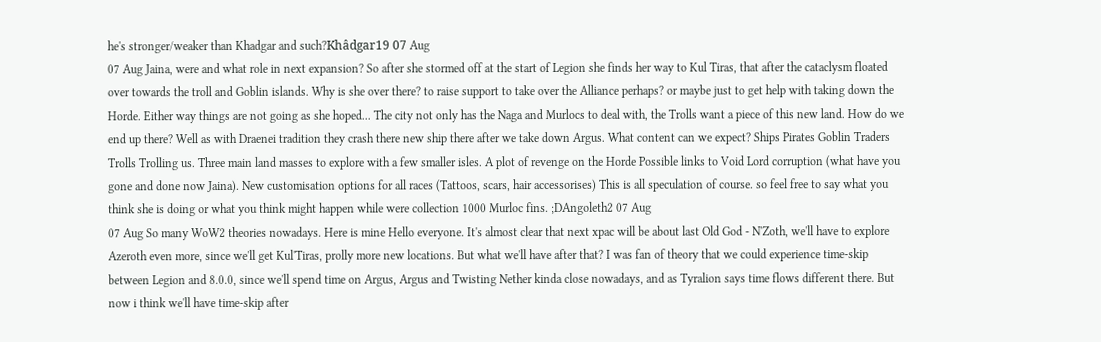he's stronger/weaker than Khadgar and such?Khâdgar19 07 Aug
07 Aug Jaina, were and what role in next expansion? So after she stormed off at the start of Legion she finds her way to Kul Tiras, that after the cataclysm floated over towards the troll and Goblin islands. Why is she over there? to raise support to take over the Alliance perhaps? or maybe just to get help with taking down the Horde. Either way things are not going as she hoped... The city not only has the Naga and Murlocs to deal with, the Trolls want a piece of this new land. How do we end up there? Well as with Draenei tradition they crash there new ship there after we take down Argus. What content can we expect? Ships Pirates Goblin Traders Trolls Trolling us. Three main land masses to explore with a few smaller isles. A plot of revenge on the Horde Possible links to Void Lord corruption (what have you gone and done now Jaina). New customisation options for all races (Tattoos, scars, hair accessorises) This is all speculation of course. so feel free to say what you think she is doing or what you think might happen while were collection 1000 Murloc fins. ;DAngoleth2 07 Aug
07 Aug So many WoW2 theories nowadays. Here is mine Hello everyone. It's almost clear that next xpac will be about last Old God - N'Zoth, we'll have to explore Azeroth even more, since we'll get Kul'Tiras, prolly more new locations. But what we'll have after that? I was fan of theory that we could experience time-skip between Legion and 8.0.0, since we'll spend time on Argus, Argus and Twisting Nether kinda close nowadays, and as Tyralion says time flows different there. But now i think we'll have time-skip after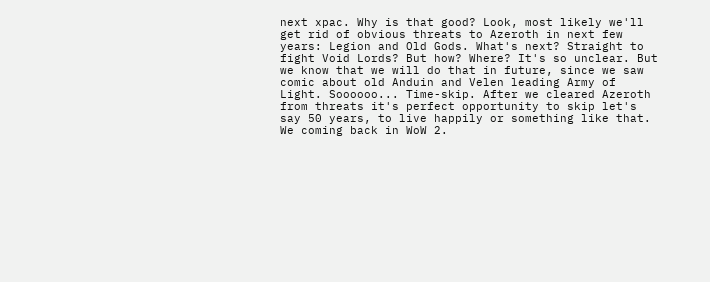next xpac. Why is that good? Look, most likely we'll get rid of obvious threats to Azeroth in next few years: Legion and Old Gods. What's next? Straight to fight Void Lords? But how? Where? It's so unclear. But we know that we will do that in future, since we saw comic about old Anduin and Velen leading Army of Light. Soooooo... Time-skip. After we cleared Azeroth from threats it's perfect opportunity to skip let's say 50 years, to live happily or something like that. We coming back in WoW 2.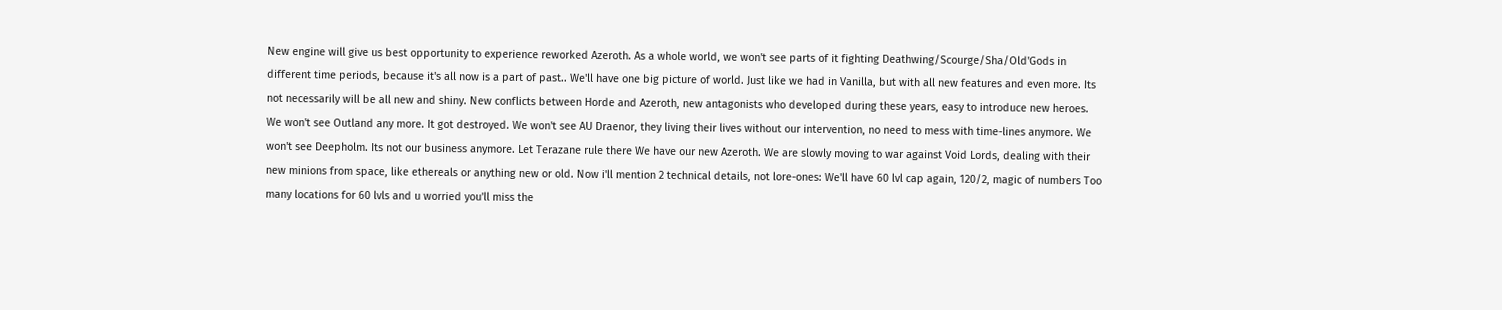New engine will give us best opportunity to experience reworked Azeroth. As a whole world, we won't see parts of it fighting Deathwing/Scourge/Sha/Old'Gods in different time periods, because it's all now is a part of past.. We'll have one big picture of world. Just like we had in Vanilla, but with all new features and even more. Its not necessarily will be all new and shiny. New conflicts between Horde and Azeroth, new antagonists who developed during these years, easy to introduce new heroes. We won't see Outland any more. It got destroyed. We won't see AU Draenor, they living their lives without our intervention, no need to mess with time-lines anymore. We won't see Deepholm. Its not our business anymore. Let Terazane rule there We have our new Azeroth. We are slowly moving to war against Void Lords, dealing with their new minions from space, like ethereals or anything new or old. Now i'll mention 2 technical details, not lore-ones: We'll have 60 lvl cap again, 120/2, magic of numbers Too many locations for 60 lvls and u worried you'll miss the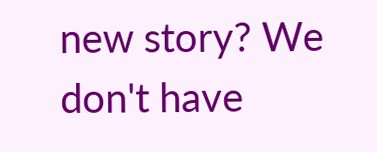new story? We don't have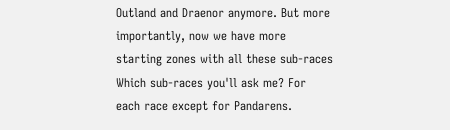Outland and Draenor anymore. But more importantly, now we have more starting zones with all these sub-races Which sub-races you'll ask me? For each race except for Pandarens.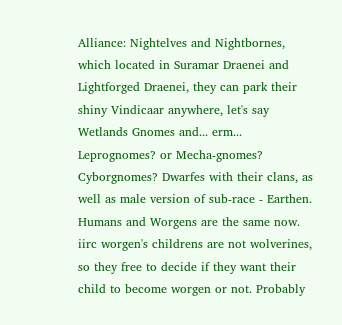Alliance: Nightelves and Nightbornes, which located in Suramar Draenei and Lightforged Draenei, they can park their shiny Vindicaar anywhere, let's say Wetlands Gnomes and... erm... Leprognomes? or Mecha-gnomes? Cyborgnomes? Dwarfes with their clans, as well as male version of sub-race - Earthen. Humans and Worgens are the same now. iirc worgen's childrens are not wolverines, so they free to decide if they want their child to become worgen or not. Probably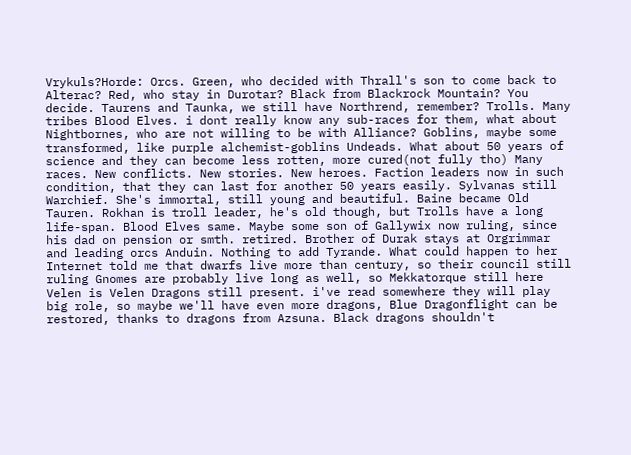Vrykuls?Horde: Orcs. Green, who decided with Thrall's son to come back to Alterac? Red, who stay in Durotar? Black from Blackrock Mountain? You decide. Taurens and Taunka, we still have Northrend, remember? Trolls. Many tribes Blood Elves. i dont really know any sub-races for them, what about Nightbornes, who are not willing to be with Alliance? Goblins, maybe some transformed, like purple alchemist-goblins Undeads. What about 50 years of science and they can become less rotten, more cured(not fully tho) Many races. New conflicts. New stories. New heroes. Faction leaders now in such condition, that they can last for another 50 years easily. Sylvanas still Warchief. She's immortal, still young and beautiful. Baine became Old Tauren. Rokhan is troll leader, he's old though, but Trolls have a long life-span. Blood Elves same. Maybe some son of Gallywix now ruling, since his dad on pension or smth. retired. Brother of Durak stays at Orgrimmar and leading orcs Anduin. Nothing to add Tyrande. What could happen to her Internet told me that dwarfs live more than century, so their council still ruling Gnomes are probably live long as well, so Mekkatorque still here Velen is Velen Dragons still present. i've read somewhere they will play big role, so maybe we'll have even more dragons, Blue Dragonflight can be restored, thanks to dragons from Azsuna. Black dragons shouldn't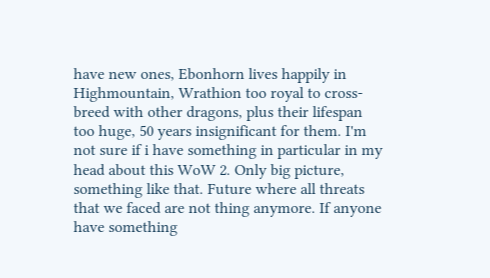have new ones, Ebonhorn lives happily in Highmountain, Wrathion too royal to cross-breed with other dragons, plus their lifespan too huge, 50 years insignificant for them. I'm not sure if i have something in particular in my head about this WoW 2. Only big picture, something like that. Future where all threats that we faced are not thing anymore. If anyone have something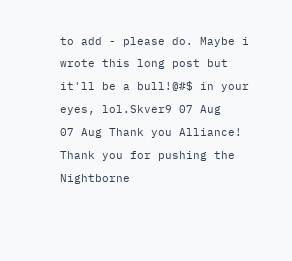to add - please do. Maybe i wrote this long post but it'll be a bull!@#$ in your eyes, lol.Skver9 07 Aug
07 Aug Thank you Alliance! Thank you for pushing the Nightborne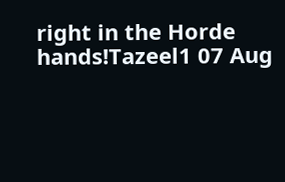right in the Horde hands!Tazeel1 07 Aug